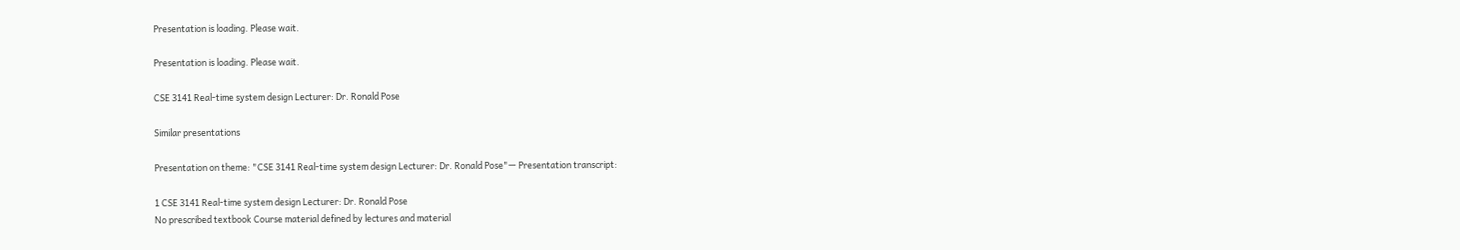Presentation is loading. Please wait.

Presentation is loading. Please wait.

CSE 3141 Real-time system design Lecturer: Dr. Ronald Pose

Similar presentations

Presentation on theme: "CSE 3141 Real-time system design Lecturer: Dr. Ronald Pose"— Presentation transcript:

1 CSE 3141 Real-time system design Lecturer: Dr. Ronald Pose
No prescribed textbook Course material defined by lectures and material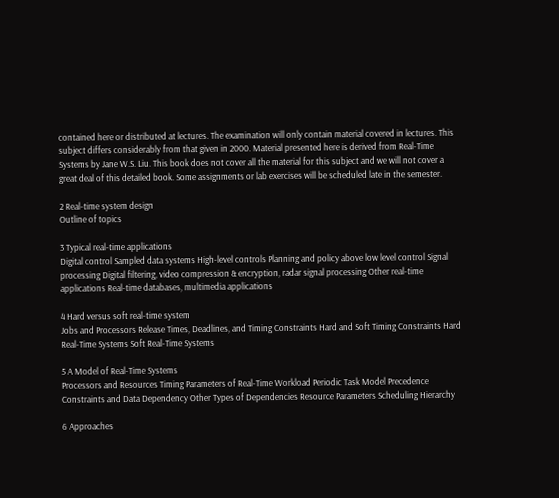contained here or distributed at lectures. The examination will only contain material covered in lectures. This subject differs considerably from that given in 2000. Material presented here is derived from Real-Time Systems by Jane W.S. Liu. This book does not cover all the material for this subject and we will not cover a great deal of this detailed book. Some assignments or lab exercises will be scheduled late in the semester.

2 Real-time system design
Outline of topics

3 Typical real-time applications
Digital control Sampled data systems High-level controls Planning and policy above low level control Signal processing Digital filtering, video compression & encryption, radar signal processing Other real-time applications Real-time databases, multimedia applications

4 Hard versus soft real-time system
Jobs and Processors Release Times, Deadlines, and Timing Constraints Hard and Soft Timing Constraints Hard Real-Time Systems Soft Real-Time Systems

5 A Model of Real-Time Systems
Processors and Resources Timing Parameters of Real-Time Workload Periodic Task Model Precedence Constraints and Data Dependency Other Types of Dependencies Resource Parameters Scheduling Hierarchy

6 Approaches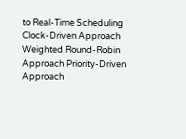to Real-Time Scheduling
Clock-Driven Approach Weighted Round-Robin Approach Priority-Driven Approach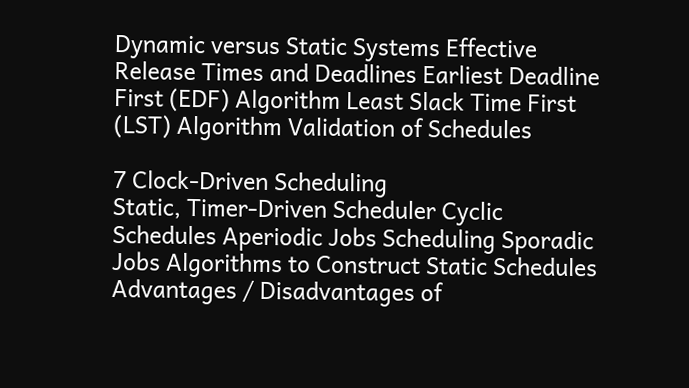Dynamic versus Static Systems Effective Release Times and Deadlines Earliest Deadline First (EDF) Algorithm Least Slack Time First (LST) Algorithm Validation of Schedules

7 Clock-Driven Scheduling
Static, Timer-Driven Scheduler Cyclic Schedules Aperiodic Jobs Scheduling Sporadic Jobs Algorithms to Construct Static Schedules Advantages / Disadvantages of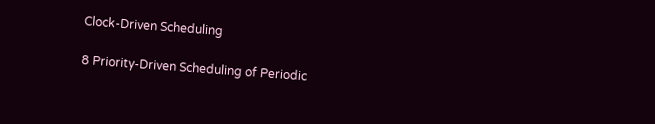Clock-Driven Scheduling

8 Priority-Driven Scheduling of Periodic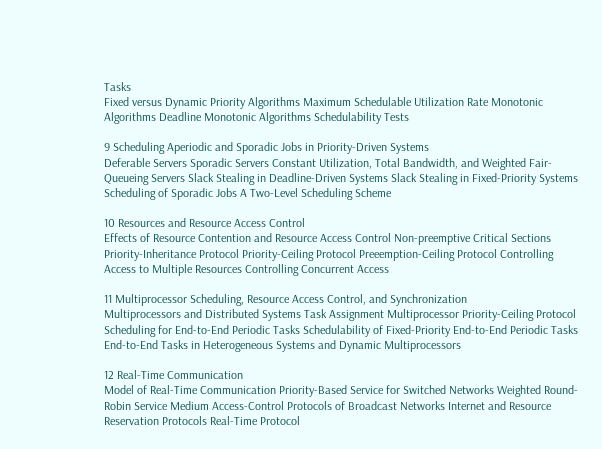Tasks
Fixed versus Dynamic Priority Algorithms Maximum Schedulable Utilization Rate Monotonic Algorithms Deadline Monotonic Algorithms Schedulability Tests

9 Scheduling Aperiodic and Sporadic Jobs in Priority-Driven Systems
Deferable Servers Sporadic Servers Constant Utilization, Total Bandwidth, and Weighted Fair-Queueing Servers Slack Stealing in Deadline-Driven Systems Slack Stealing in Fixed-Priority Systems Scheduling of Sporadic Jobs A Two-Level Scheduling Scheme

10 Resources and Resource Access Control
Effects of Resource Contention and Resource Access Control Non-preemptive Critical Sections Priority-Inheritance Protocol Priority-Ceiling Protocol Preeemption-Ceiling Protocol Controlling Access to Multiple Resources Controlling Concurrent Access

11 Multiprocessor Scheduling, Resource Access Control, and Synchronization
Multiprocessors and Distributed Systems Task Assignment Multiprocessor Priority-Ceiling Protocol Scheduling for End-to-End Periodic Tasks Schedulability of Fixed-Priority End-to-End Periodic Tasks End-to-End Tasks in Heterogeneous Systems and Dynamic Multiprocessors

12 Real-Time Communication
Model of Real-Time Communication Priority-Based Service for Switched Networks Weighted Round-Robin Service Medium Access-Control Protocols of Broadcast Networks Internet and Resource Reservation Protocols Real-Time Protocol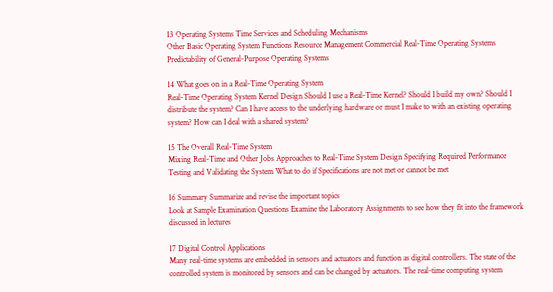13 Operating Systems Time Services and Scheduling Mechanisms
Other Basic Operating System Functions Resource Management Commercial Real-Time Operating Systems Predictability of General-Purpose Operating Systems

14 What goes on in a Real-Time Operating System
Real-Time Operating System Kernel Design Should I use a Real-Time Kernel? Should I build my own? Should I distribute the system? Can I have access to the underlying hardware or must I make to with an existing operating system? How can I deal with a shared system?

15 The Overall Real-Time System
Mixing Real-Time and Other Jobs Approaches to Real-Time System Design Specifying Required Performance Testing and Validating the System What to do if Specifications are not met or cannot be met

16 Summary Summarize and revise the important topics
Look at Sample Examination Questions Examine the Laboratory Assignments to see how they fit into the framework discussed in lectures

17 Digital Control Applications
Many real-time systems are embedded in sensors and actuators and function as digital controllers. The state of the controlled system is monitored by sensors and can be changed by actuators. The real-time computing system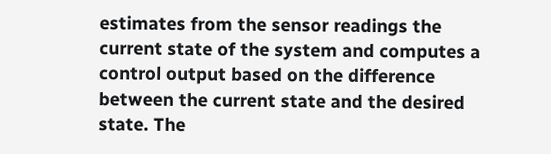estimates from the sensor readings the current state of the system and computes a control output based on the difference between the current state and the desired state. The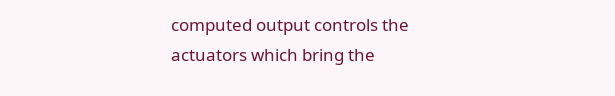computed output controls the actuators which bring the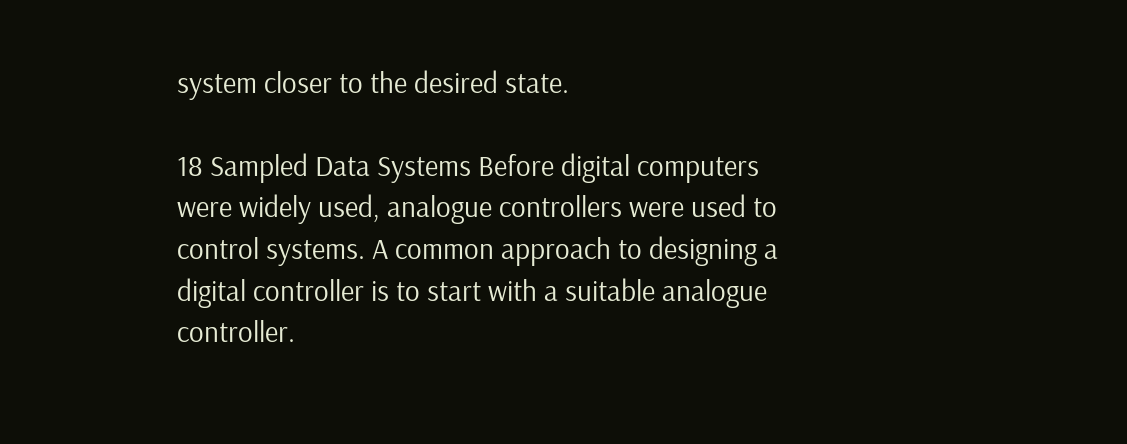system closer to the desired state.

18 Sampled Data Systems Before digital computers were widely used, analogue controllers were used to control systems. A common approach to designing a digital controller is to start with a suitable analogue controller.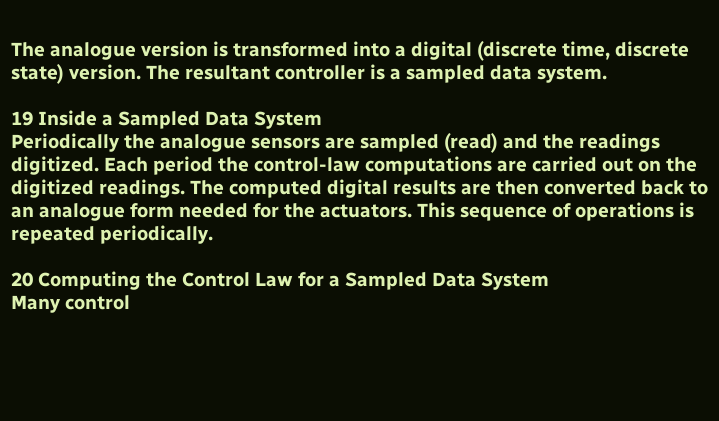The analogue version is transformed into a digital (discrete time, discrete state) version. The resultant controller is a sampled data system.

19 Inside a Sampled Data System
Periodically the analogue sensors are sampled (read) and the readings digitized. Each period the control-law computations are carried out on the digitized readings. The computed digital results are then converted back to an analogue form needed for the actuators. This sequence of operations is repeated periodically.

20 Computing the Control Law for a Sampled Data System
Many control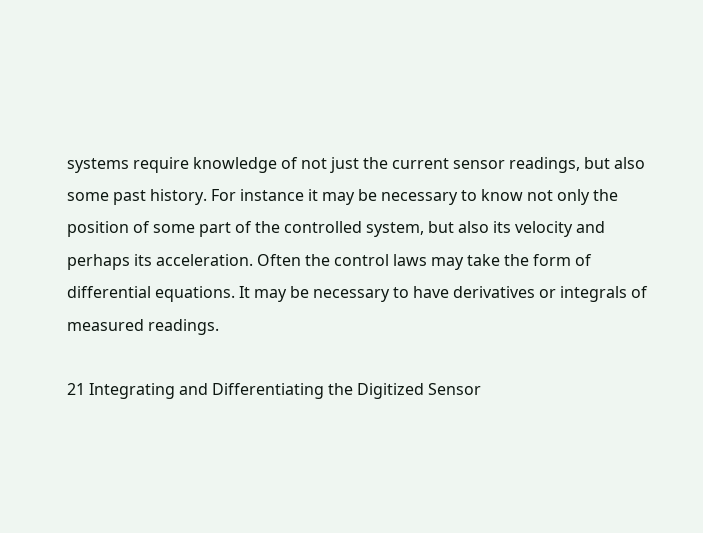systems require knowledge of not just the current sensor readings, but also some past history. For instance it may be necessary to know not only the position of some part of the controlled system, but also its velocity and perhaps its acceleration. Often the control laws may take the form of differential equations. It may be necessary to have derivatives or integrals of measured readings.

21 Integrating and Differentiating the Digitized Sensor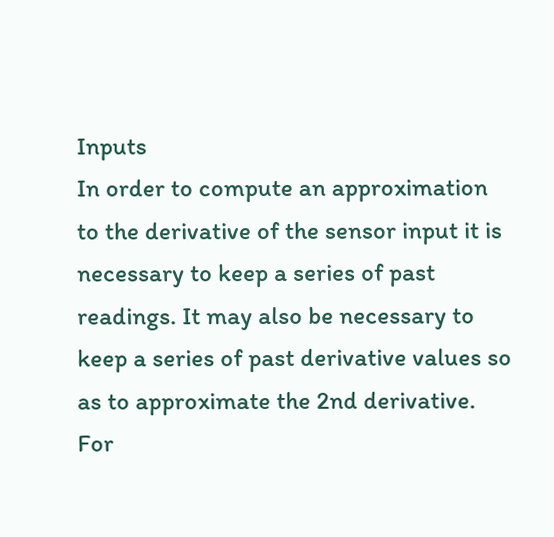Inputs
In order to compute an approximation to the derivative of the sensor input it is necessary to keep a series of past readings. It may also be necessary to keep a series of past derivative values so as to approximate the 2nd derivative. For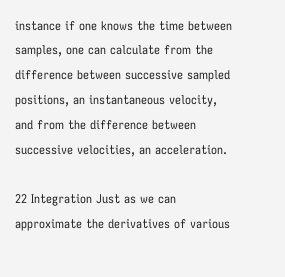instance if one knows the time between samples, one can calculate from the difference between successive sampled positions, an instantaneous velocity, and from the difference between successive velocities, an acceleration.

22 Integration Just as we can approximate the derivatives of various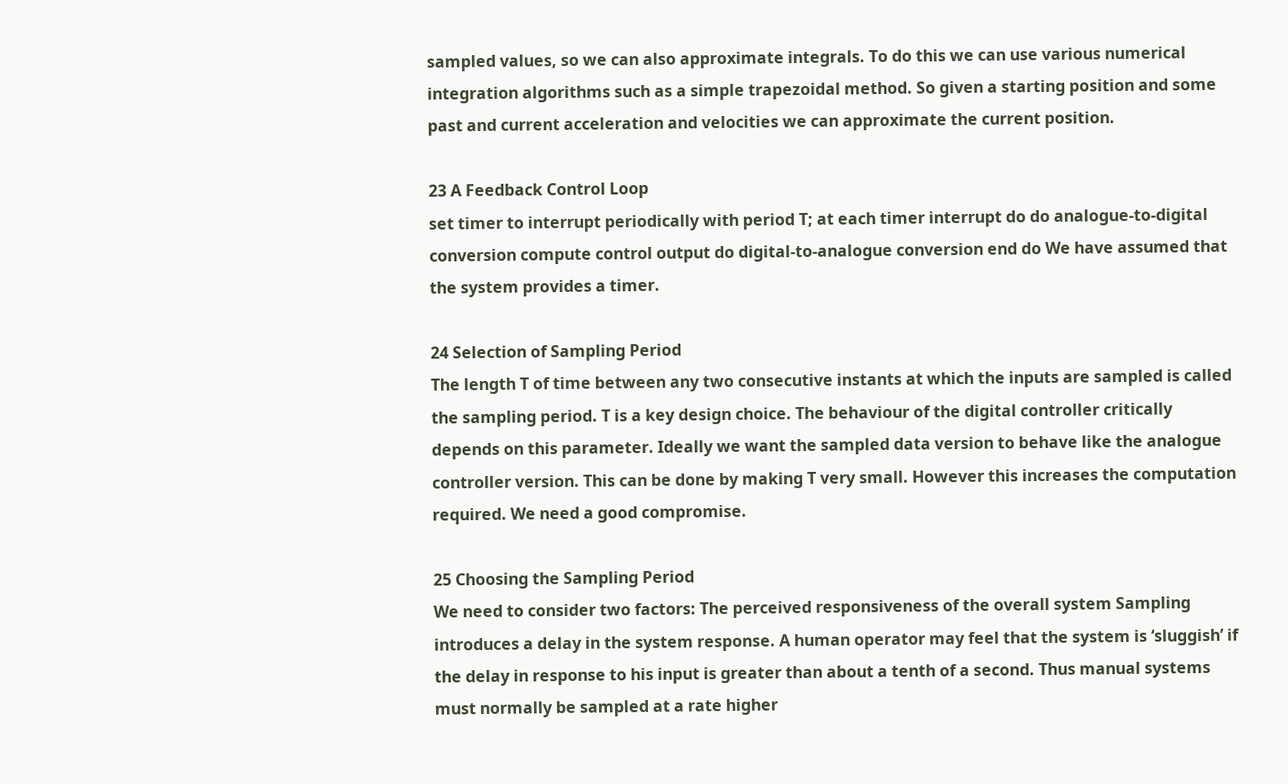sampled values, so we can also approximate integrals. To do this we can use various numerical integration algorithms such as a simple trapezoidal method. So given a starting position and some past and current acceleration and velocities we can approximate the current position.

23 A Feedback Control Loop
set timer to interrupt periodically with period T; at each timer interrupt do do analogue-to-digital conversion compute control output do digital-to-analogue conversion end do We have assumed that the system provides a timer.

24 Selection of Sampling Period
The length T of time between any two consecutive instants at which the inputs are sampled is called the sampling period. T is a key design choice. The behaviour of the digital controller critically depends on this parameter. Ideally we want the sampled data version to behave like the analogue controller version. This can be done by making T very small. However this increases the computation required. We need a good compromise.

25 Choosing the Sampling Period
We need to consider two factors: The perceived responsiveness of the overall system Sampling introduces a delay in the system response. A human operator may feel that the system is ‘sluggish’ if the delay in response to his input is greater than about a tenth of a second. Thus manual systems must normally be sampled at a rate higher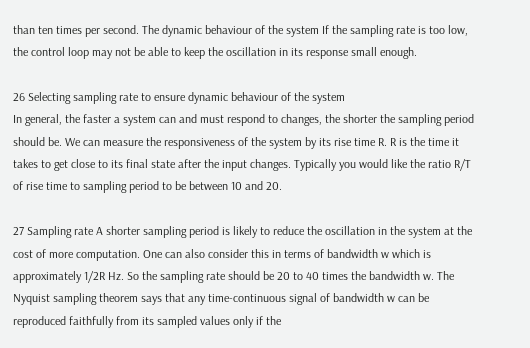than ten times per second. The dynamic behaviour of the system If the sampling rate is too low, the control loop may not be able to keep the oscillation in its response small enough.

26 Selecting sampling rate to ensure dynamic behaviour of the system
In general, the faster a system can and must respond to changes, the shorter the sampling period should be. We can measure the responsiveness of the system by its rise time R. R is the time it takes to get close to its final state after the input changes. Typically you would like the ratio R/T of rise time to sampling period to be between 10 and 20.

27 Sampling rate A shorter sampling period is likely to reduce the oscillation in the system at the cost of more computation. One can also consider this in terms of bandwidth w which is approximately 1/2R Hz. So the sampling rate should be 20 to 40 times the bandwidth w. The Nyquist sampling theorem says that any time-continuous signal of bandwidth w can be reproduced faithfully from its sampled values only if the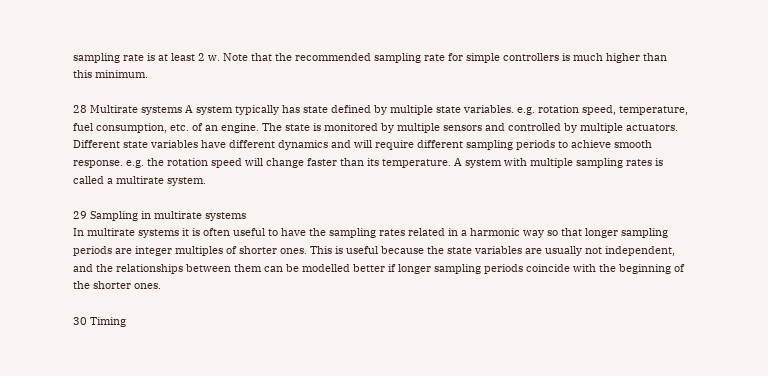sampling rate is at least 2 w. Note that the recommended sampling rate for simple controllers is much higher than this minimum.

28 Multirate systems A system typically has state defined by multiple state variables. e.g. rotation speed, temperature, fuel consumption, etc. of an engine. The state is monitored by multiple sensors and controlled by multiple actuators. Different state variables have different dynamics and will require different sampling periods to achieve smooth response. e.g. the rotation speed will change faster than its temperature. A system with multiple sampling rates is called a multirate system.

29 Sampling in multirate systems
In multirate systems it is often useful to have the sampling rates related in a harmonic way so that longer sampling periods are integer multiples of shorter ones. This is useful because the state variables are usually not independent, and the relationships between them can be modelled better if longer sampling periods coincide with the beginning of the shorter ones.

30 Timing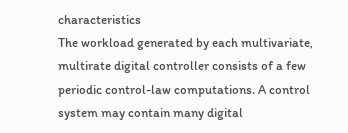characteristics
The workload generated by each multivariate, multirate digital controller consists of a few periodic control-law computations. A control system may contain many digital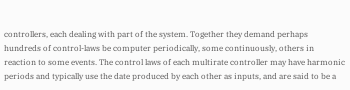controllers, each dealing with part of the system. Together they demand perhaps hundreds of control-laws be computer periodically, some continuously, others in reaction to some events. The control laws of each multirate controller may have harmonic periods and typically use the date produced by each other as inputs, and are said to be a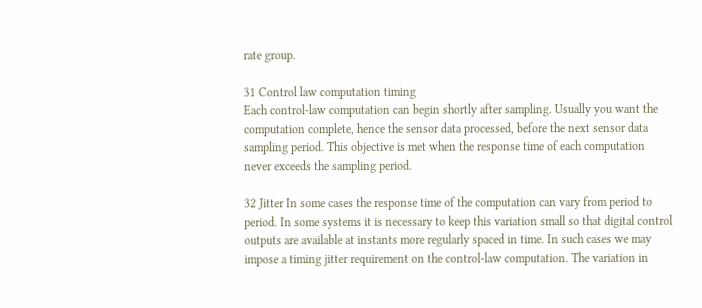rate group.

31 Control law computation timing
Each control-law computation can begin shortly after sampling. Usually you want the computation complete, hence the sensor data processed, before the next sensor data sampling period. This objective is met when the response time of each computation never exceeds the sampling period.

32 Jitter In some cases the response time of the computation can vary from period to period. In some systems it is necessary to keep this variation small so that digital control outputs are available at instants more regularly spaced in time. In such cases we may impose a timing jitter requirement on the control-law computation. The variation in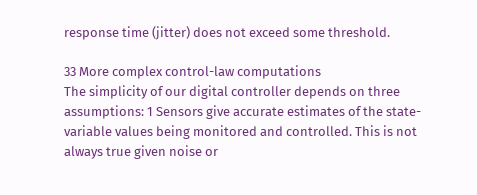response time (jitter) does not exceed some threshold.

33 More complex control-law computations
The simplicity of our digital controller depends on three assumptions: 1 Sensors give accurate estimates of the state-variable values being monitored and controlled. This is not always true given noise or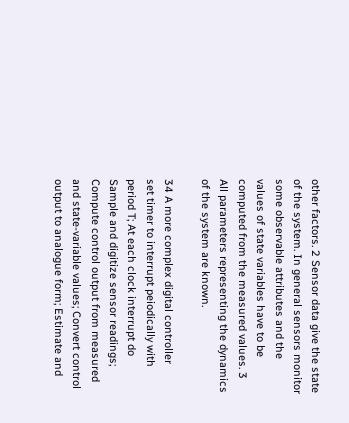other factors. 2 Sensor data give the state of the system. In general sensors monitor some observable attributes and the values of state variables have to be computed from the measured values. 3 All parameters representing the dynamics of the system are known.

34 A more complex digital controller
set timer to interrupt peiodically with period T; At each clock interrupt do Sample and digitize sensor readings; Compute control output from measured and state-variable values; Convert control output to analogue form; Estimate and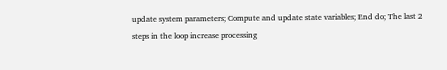update system parameters; Compute and update state variables; End do; The last 2 steps in the loop increase processing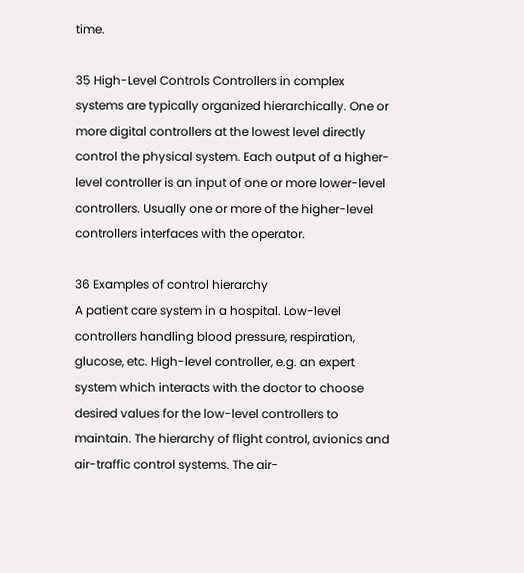time.

35 High-Level Controls Controllers in complex systems are typically organized hierarchically. One or more digital controllers at the lowest level directly control the physical system. Each output of a higher-level controller is an input of one or more lower-level controllers. Usually one or more of the higher-level controllers interfaces with the operator.

36 Examples of control hierarchy
A patient care system in a hospital. Low-level controllers handling blood pressure, respiration, glucose, etc. High-level controller, e.g. an expert system which interacts with the doctor to choose desired values for the low-level controllers to maintain. The hierarchy of flight control, avionics and air-traffic control systems. The air-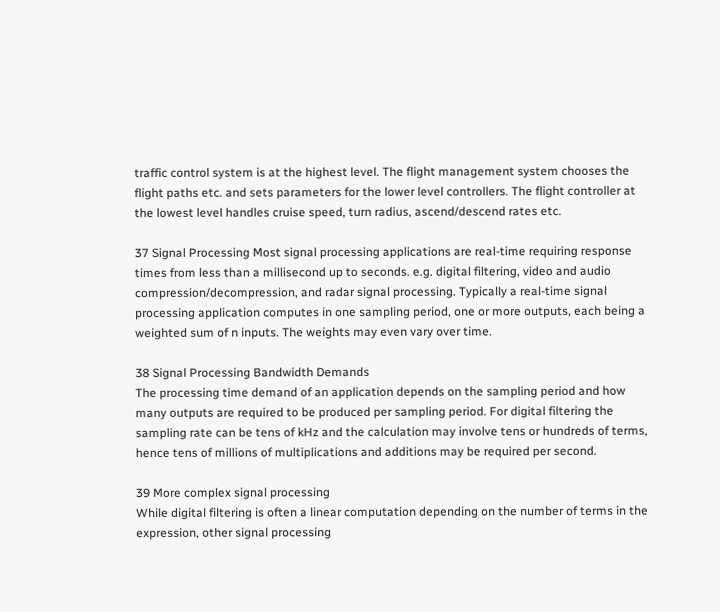traffic control system is at the highest level. The flight management system chooses the flight paths etc. and sets parameters for the lower level controllers. The flight controller at the lowest level handles cruise speed, turn radius, ascend/descend rates etc.

37 Signal Processing Most signal processing applications are real-time requiring response times from less than a millisecond up to seconds. e.g. digital filtering, video and audio compression/decompression, and radar signal processing. Typically a real-time signal processing application computes in one sampling period, one or more outputs, each being a weighted sum of n inputs. The weights may even vary over time.

38 Signal Processing Bandwidth Demands
The processing time demand of an application depends on the sampling period and how many outputs are required to be produced per sampling period. For digital filtering the sampling rate can be tens of kHz and the calculation may involve tens or hundreds of terms, hence tens of millions of multiplications and additions may be required per second.

39 More complex signal processing
While digital filtering is often a linear computation depending on the number of terms in the expression, other signal processing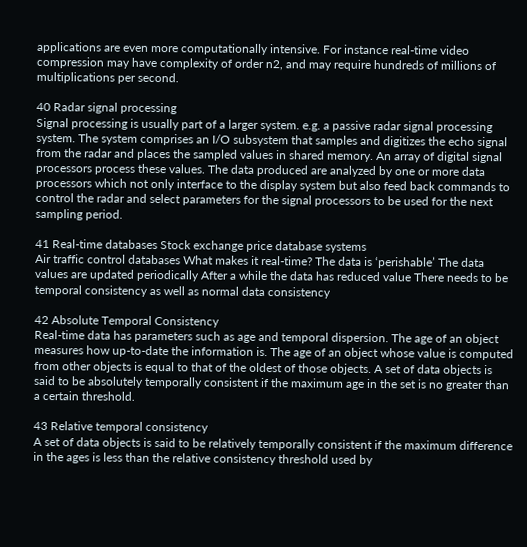applications are even more computationally intensive. For instance real-time video compression may have complexity of order n2, and may require hundreds of millions of multiplications per second.

40 Radar signal processing
Signal processing is usually part of a larger system. e.g. a passive radar signal processing system. The system comprises an I/O subsystem that samples and digitizes the echo signal from the radar and places the sampled values in shared memory. An array of digital signal processors process these values. The data produced are analyzed by one or more data processors which not only interface to the display system but also feed back commands to control the radar and select parameters for the signal processors to be used for the next sampling period.

41 Real-time databases Stock exchange price database systems
Air traffic control databases What makes it real-time? The data is ‘perishable’ The data values are updated periodically After a while the data has reduced value There needs to be temporal consistency as well as normal data consistency

42 Absolute Temporal Consistency
Real-time data has parameters such as age and temporal dispersion. The age of an object measures how up-to-date the information is. The age of an object whose value is computed from other objects is equal to that of the oldest of those objects. A set of data objects is said to be absolutely temporally consistent if the maximum age in the set is no greater than a certain threshold.

43 Relative temporal consistency
A set of data objects is said to be relatively temporally consistent if the maximum difference in the ages is less than the relative consistency threshold used by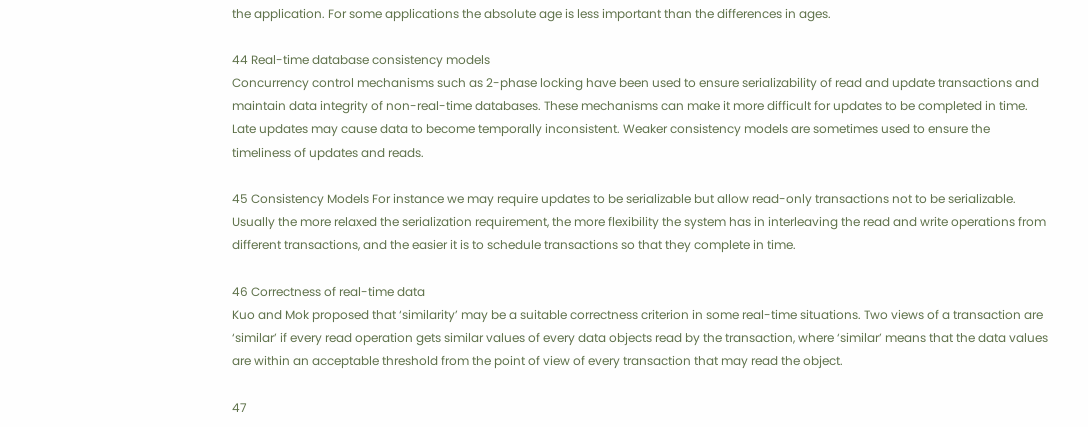the application. For some applications the absolute age is less important than the differences in ages.

44 Real-time database consistency models
Concurrency control mechanisms such as 2-phase locking have been used to ensure serializability of read and update transactions and maintain data integrity of non-real-time databases. These mechanisms can make it more difficult for updates to be completed in time. Late updates may cause data to become temporally inconsistent. Weaker consistency models are sometimes used to ensure the timeliness of updates and reads.

45 Consistency Models For instance we may require updates to be serializable but allow read-only transactions not to be serializable. Usually the more relaxed the serialization requirement, the more flexibility the system has in interleaving the read and write operations from different transactions, and the easier it is to schedule transactions so that they complete in time.

46 Correctness of real-time data
Kuo and Mok proposed that ‘similarity’ may be a suitable correctness criterion in some real-time situations. Two views of a transaction are ‘similar’ if every read operation gets similar values of every data objects read by the transaction, where ‘similar’ means that the data values are within an acceptable threshold from the point of view of every transaction that may read the object.

47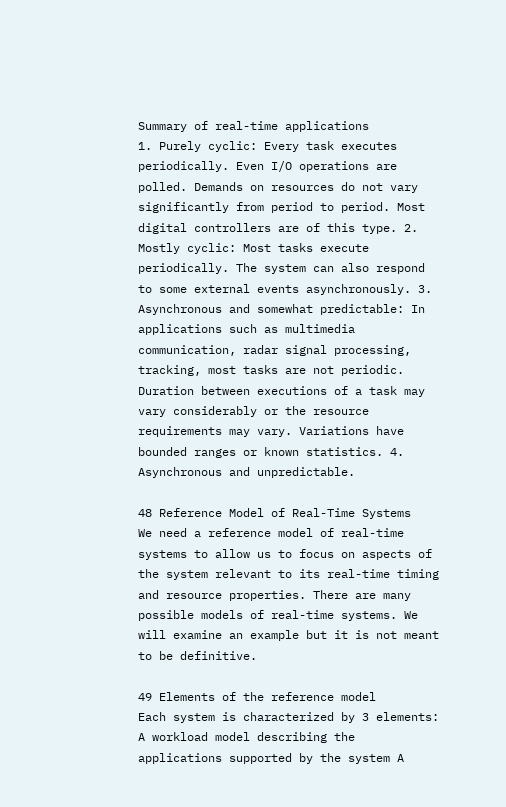Summary of real-time applications
1. Purely cyclic: Every task executes periodically. Even I/O operations are polled. Demands on resources do not vary significantly from period to period. Most digital controllers are of this type. 2. Mostly cyclic: Most tasks execute periodically. The system can also respond to some external events asynchronously. 3. Asynchronous and somewhat predictable: In applications such as multimedia communication, radar signal processing, tracking, most tasks are not periodic. Duration between executions of a task may vary considerably or the resource requirements may vary. Variations have bounded ranges or known statistics. 4. Asynchronous and unpredictable.

48 Reference Model of Real-Time Systems
We need a reference model of real-time systems to allow us to focus on aspects of the system relevant to its real-time timing and resource properties. There are many possible models of real-time systems. We will examine an example but it is not meant to be definitive.

49 Elements of the reference model
Each system is characterized by 3 elements: A workload model describing the applications supported by the system A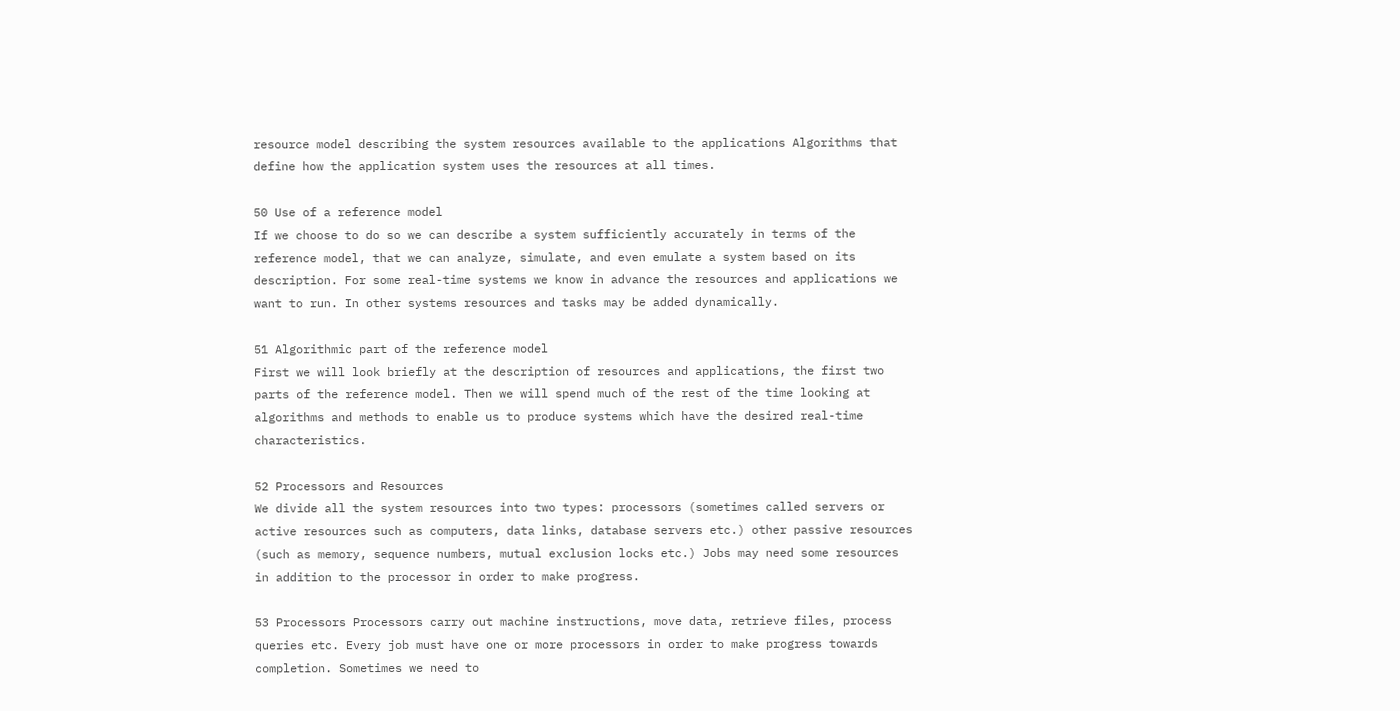resource model describing the system resources available to the applications Algorithms that define how the application system uses the resources at all times.

50 Use of a reference model
If we choose to do so we can describe a system sufficiently accurately in terms of the reference model, that we can analyze, simulate, and even emulate a system based on its description. For some real-time systems we know in advance the resources and applications we want to run. In other systems resources and tasks may be added dynamically.

51 Algorithmic part of the reference model
First we will look briefly at the description of resources and applications, the first two parts of the reference model. Then we will spend much of the rest of the time looking at algorithms and methods to enable us to produce systems which have the desired real-time characteristics.

52 Processors and Resources
We divide all the system resources into two types: processors (sometimes called servers or active resources such as computers, data links, database servers etc.) other passive resources (such as memory, sequence numbers, mutual exclusion locks etc.) Jobs may need some resources in addition to the processor in order to make progress.

53 Processors Processors carry out machine instructions, move data, retrieve files, process queries etc. Every job must have one or more processors in order to make progress towards completion. Sometimes we need to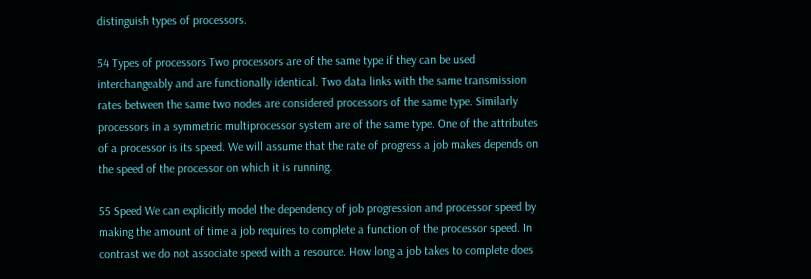distinguish types of processors.

54 Types of processors Two processors are of the same type if they can be used interchangeably and are functionally identical. Two data links with the same transmission rates between the same two nodes are considered processors of the same type. Similarly processors in a symmetric multiprocessor system are of the same type. One of the attributes of a processor is its speed. We will assume that the rate of progress a job makes depends on the speed of the processor on which it is running.

55 Speed We can explicitly model the dependency of job progression and processor speed by making the amount of time a job requires to complete a function of the processor speed. In contrast we do not associate speed with a resource. How long a job takes to complete does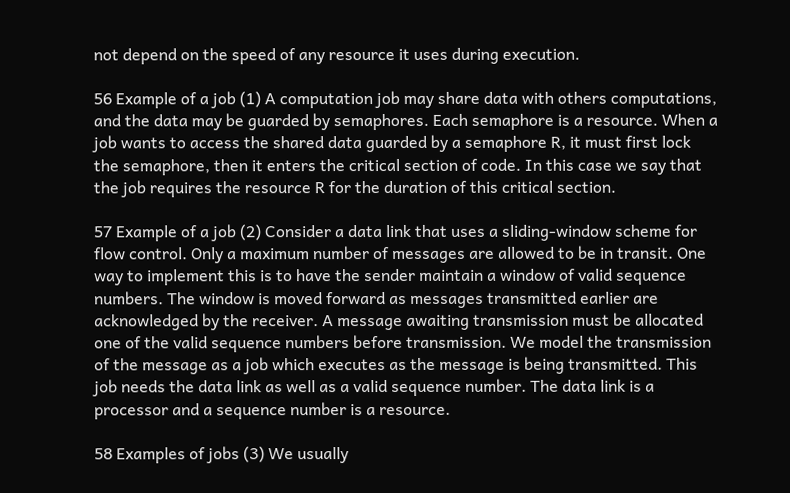not depend on the speed of any resource it uses during execution.

56 Example of a job (1) A computation job may share data with others computations, and the data may be guarded by semaphores. Each semaphore is a resource. When a job wants to access the shared data guarded by a semaphore R, it must first lock the semaphore, then it enters the critical section of code. In this case we say that the job requires the resource R for the duration of this critical section.

57 Example of a job (2) Consider a data link that uses a sliding-window scheme for flow control. Only a maximum number of messages are allowed to be in transit. One way to implement this is to have the sender maintain a window of valid sequence numbers. The window is moved forward as messages transmitted earlier are acknowledged by the receiver. A message awaiting transmission must be allocated one of the valid sequence numbers before transmission. We model the transmission of the message as a job which executes as the message is being transmitted. This job needs the data link as well as a valid sequence number. The data link is a processor and a sequence number is a resource.

58 Examples of jobs (3) We usually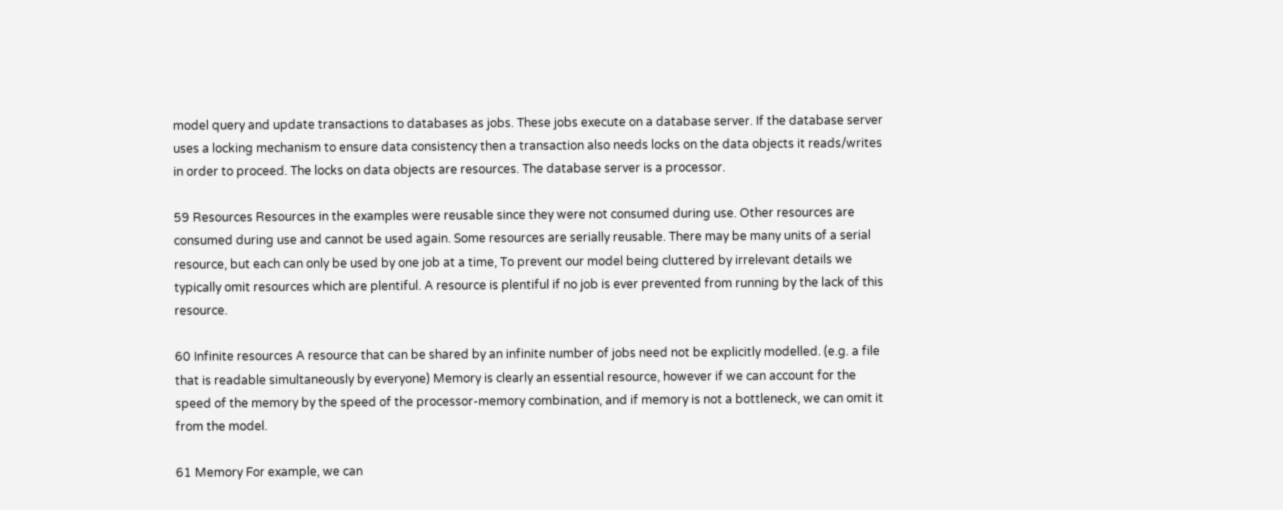model query and update transactions to databases as jobs. These jobs execute on a database server. If the database server uses a locking mechanism to ensure data consistency then a transaction also needs locks on the data objects it reads/writes in order to proceed. The locks on data objects are resources. The database server is a processor.

59 Resources Resources in the examples were reusable since they were not consumed during use. Other resources are consumed during use and cannot be used again. Some resources are serially reusable. There may be many units of a serial resource, but each can only be used by one job at a time, To prevent our model being cluttered by irrelevant details we typically omit resources which are plentiful. A resource is plentiful if no job is ever prevented from running by the lack of this resource.

60 Infinite resources A resource that can be shared by an infinite number of jobs need not be explicitly modelled. (e.g. a file that is readable simultaneously by everyone) Memory is clearly an essential resource, however if we can account for the speed of the memory by the speed of the processor-memory combination, and if memory is not a bottleneck, we can omit it from the model.

61 Memory For example, we can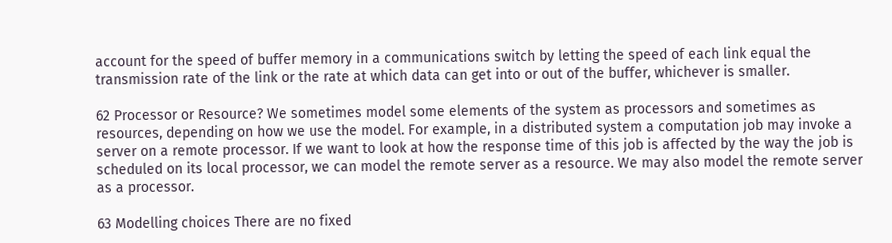account for the speed of buffer memory in a communications switch by letting the speed of each link equal the transmission rate of the link or the rate at which data can get into or out of the buffer, whichever is smaller.

62 Processor or Resource? We sometimes model some elements of the system as processors and sometimes as resources, depending on how we use the model. For example, in a distributed system a computation job may invoke a server on a remote processor. If we want to look at how the response time of this job is affected by the way the job is scheduled on its local processor, we can model the remote server as a resource. We may also model the remote server as a processor.

63 Modelling choices There are no fixed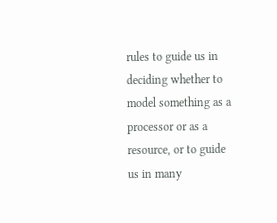rules to guide us in deciding whether to model something as a processor or as a resource, or to guide us in many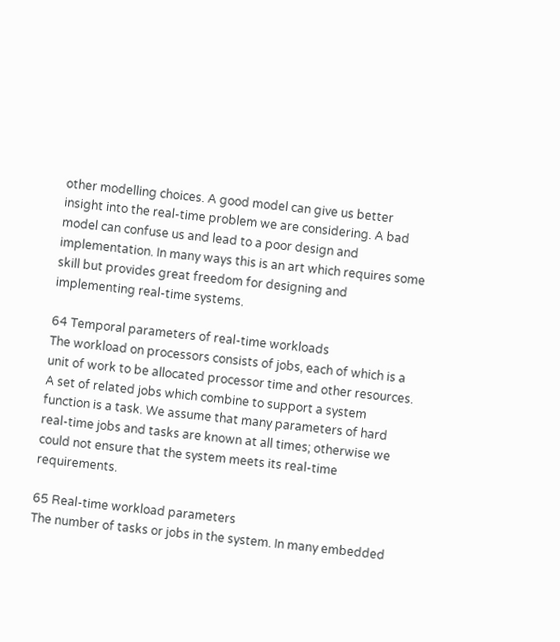other modelling choices. A good model can give us better insight into the real-time problem we are considering. A bad model can confuse us and lead to a poor design and implementation. In many ways this is an art which requires some skill but provides great freedom for designing and implementing real-time systems.

64 Temporal parameters of real-time workloads
The workload on processors consists of jobs, each of which is a unit of work to be allocated processor time and other resources. A set of related jobs which combine to support a system function is a task. We assume that many parameters of hard real-time jobs and tasks are known at all times; otherwise we could not ensure that the system meets its real-time requirements.

65 Real-time workload parameters
The number of tasks or jobs in the system. In many embedded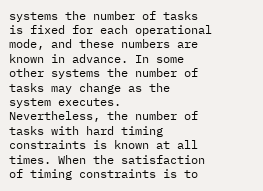systems the number of tasks is fixed for each operational mode, and these numbers are known in advance. In some other systems the number of tasks may change as the system executes. Nevertheless, the number of tasks with hard timing constraints is known at all times. When the satisfaction of timing constraints is to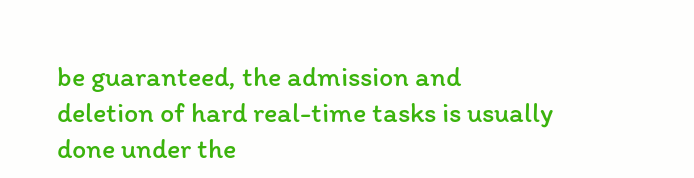be guaranteed, the admission and deletion of hard real-time tasks is usually done under the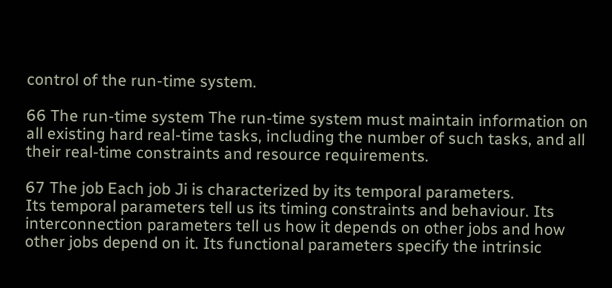control of the run-time system.

66 The run-time system The run-time system must maintain information on all existing hard real-time tasks, including the number of such tasks, and all their real-time constraints and resource requirements.

67 The job Each job Ji is characterized by its temporal parameters.
Its temporal parameters tell us its timing constraints and behaviour. Its interconnection parameters tell us how it depends on other jobs and how other jobs depend on it. Its functional parameters specify the intrinsic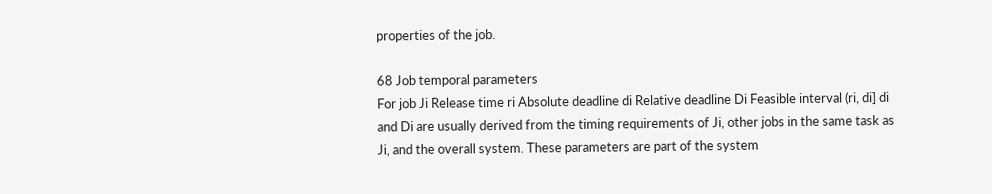properties of the job.

68 Job temporal parameters
For job Ji Release time ri Absolute deadline di Relative deadline Di Feasible interval (ri, di] di and Di are usually derived from the timing requirements of Ji, other jobs in the same task as Ji, and the overall system. These parameters are part of the system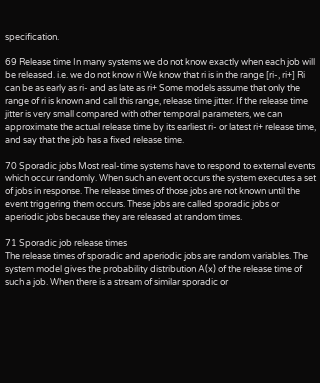specification.

69 Release time In many systems we do not know exactly when each job will be released. i.e. we do not know ri We know that ri is in the range [ri-, ri+] Ri can be as early as ri- and as late as ri+ Some models assume that only the range of ri is known and call this range, release time jitter. If the release time jitter is very small compared with other temporal parameters, we can approximate the actual release time by its earliest ri- or latest ri+ release time, and say that the job has a fixed release time.

70 Sporadic jobs Most real-time systems have to respond to external events which occur randomly. When such an event occurs the system executes a set of jobs in response. The release times of those jobs are not known until the event triggering them occurs. These jobs are called sporadic jobs or aperiodic jobs because they are released at random times.

71 Sporadic job release times
The release times of sporadic and aperiodic jobs are random variables. The system model gives the probability distribution A(x) of the release time of such a job. When there is a stream of similar sporadic or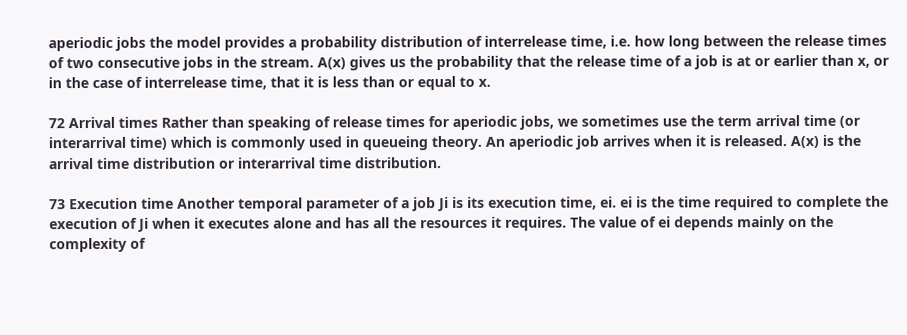aperiodic jobs the model provides a probability distribution of interrelease time, i.e. how long between the release times of two consecutive jobs in the stream. A(x) gives us the probability that the release time of a job is at or earlier than x, or in the case of interrelease time, that it is less than or equal to x.

72 Arrival times Rather than speaking of release times for aperiodic jobs, we sometimes use the term arrival time (or interarrival time) which is commonly used in queueing theory. An aperiodic job arrives when it is released. A(x) is the arrival time distribution or interarrival time distribution.

73 Execution time Another temporal parameter of a job Ji is its execution time, ei. ei is the time required to complete the execution of Ji when it executes alone and has all the resources it requires. The value of ei depends mainly on the complexity of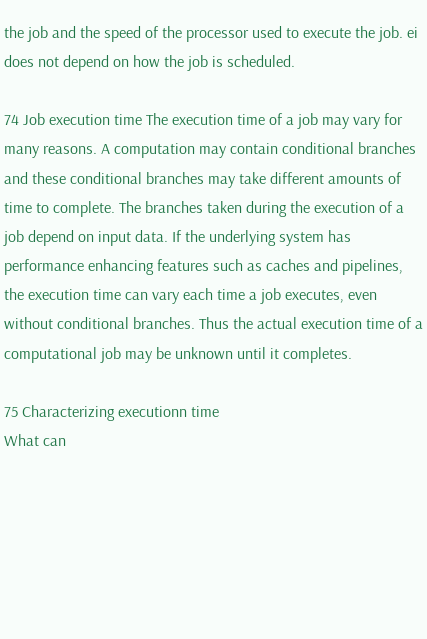the job and the speed of the processor used to execute the job. ei does not depend on how the job is scheduled.

74 Job execution time The execution time of a job may vary for many reasons. A computation may contain conditional branches and these conditional branches may take different amounts of time to complete. The branches taken during the execution of a job depend on input data. If the underlying system has performance enhancing features such as caches and pipelines, the execution time can vary each time a job executes, even without conditional branches. Thus the actual execution time of a computational job may be unknown until it completes.

75 Characterizing executionn time
What can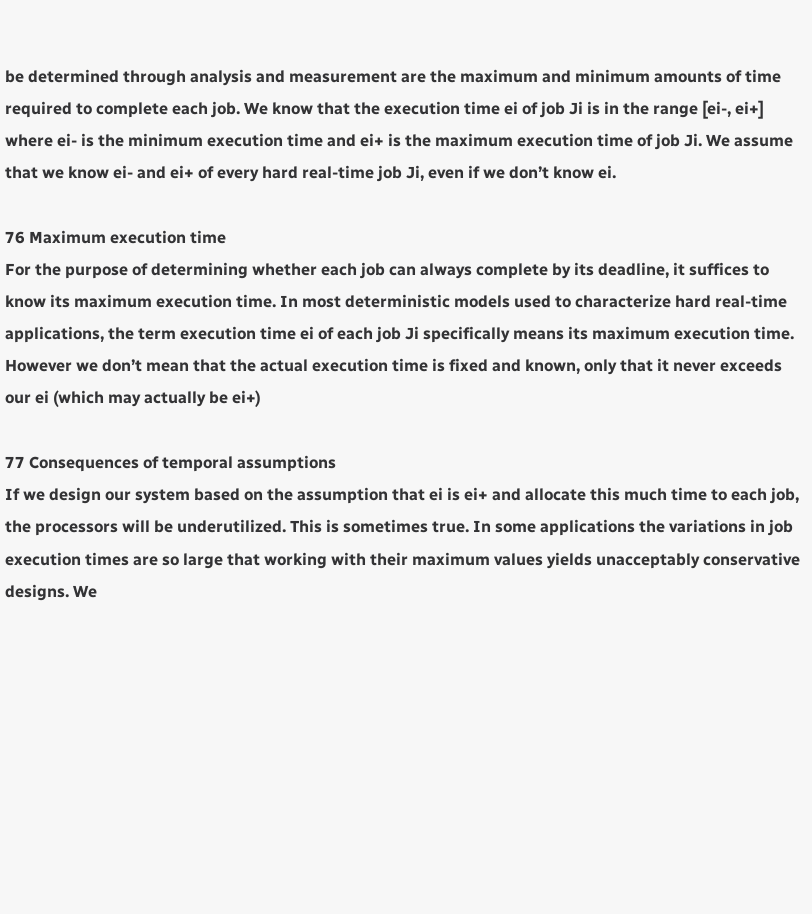be determined through analysis and measurement are the maximum and minimum amounts of time required to complete each job. We know that the execution time ei of job Ji is in the range [ei-, ei+] where ei- is the minimum execution time and ei+ is the maximum execution time of job Ji. We assume that we know ei- and ei+ of every hard real-time job Ji, even if we don’t know ei.

76 Maximum execution time
For the purpose of determining whether each job can always complete by its deadline, it suffices to know its maximum execution time. In most deterministic models used to characterize hard real-time applications, the term execution time ei of each job Ji specifically means its maximum execution time. However we don’t mean that the actual execution time is fixed and known, only that it never exceeds our ei (which may actually be ei+)

77 Consequences of temporal assumptions
If we design our system based on the assumption that ei is ei+ and allocate this much time to each job, the processors will be underutilized. This is sometimes true. In some applications the variations in job execution times are so large that working with their maximum values yields unacceptably conservative designs. We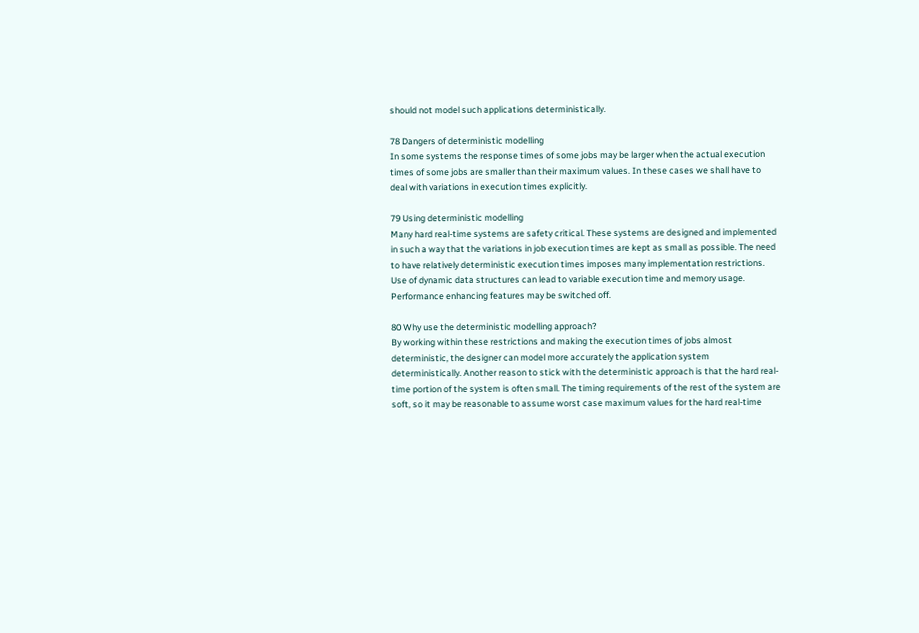should not model such applications deterministically.

78 Dangers of deterministic modelling
In some systems the response times of some jobs may be larger when the actual execution times of some jobs are smaller than their maximum values. In these cases we shall have to deal with variations in execution times explicitly.

79 Using deterministic modelling
Many hard real-time systems are safety critical. These systems are designed and implemented in such a way that the variations in job execution times are kept as small as possible. The need to have relatively deterministic execution times imposes many implementation restrictions. Use of dynamic data structures can lead to variable execution time and memory usage. Performance enhancing features may be switched off.

80 Why use the deterministic modelling approach?
By working within these restrictions and making the execution times of jobs almost deterministic, the designer can model more accurately the application system deterministically. Another reason to stick with the deterministic approach is that the hard real-time portion of the system is often small. The timing requirements of the rest of the system are soft, so it may be reasonable to assume worst case maximum values for the hard real-time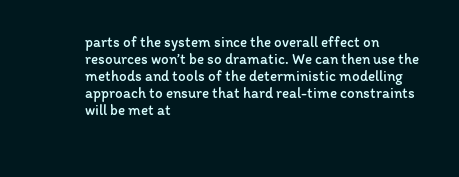parts of the system since the overall effect on resources won’t be so dramatic. We can then use the methods and tools of the deterministic modelling approach to ensure that hard real-time constraints will be met at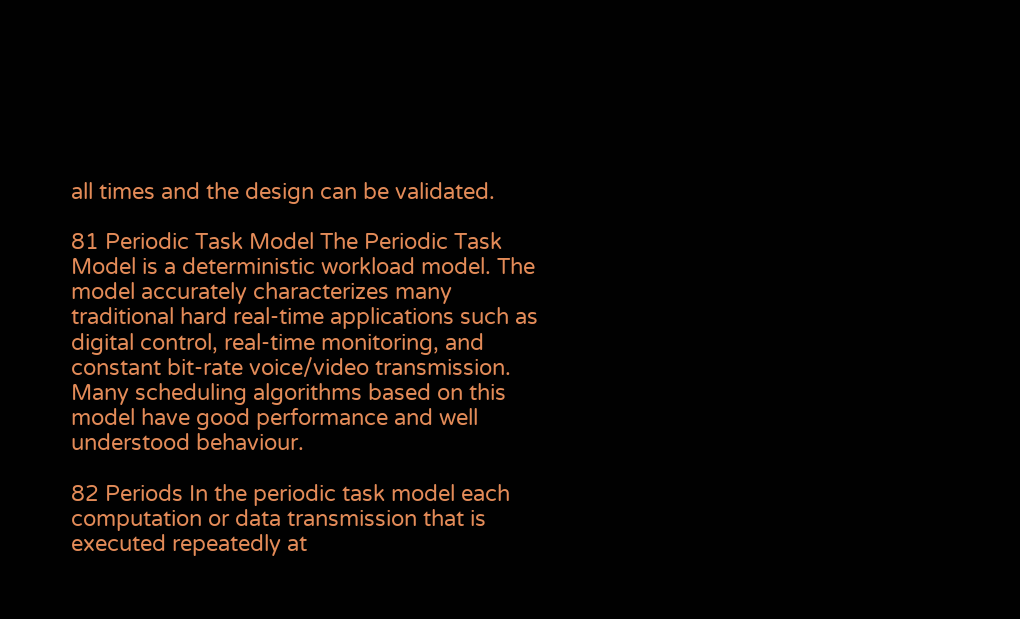all times and the design can be validated.

81 Periodic Task Model The Periodic Task Model is a deterministic workload model. The model accurately characterizes many traditional hard real-time applications such as digital control, real-time monitoring, and constant bit-rate voice/video transmission. Many scheduling algorithms based on this model have good performance and well understood behaviour.

82 Periods In the periodic task model each computation or data transmission that is executed repeatedly at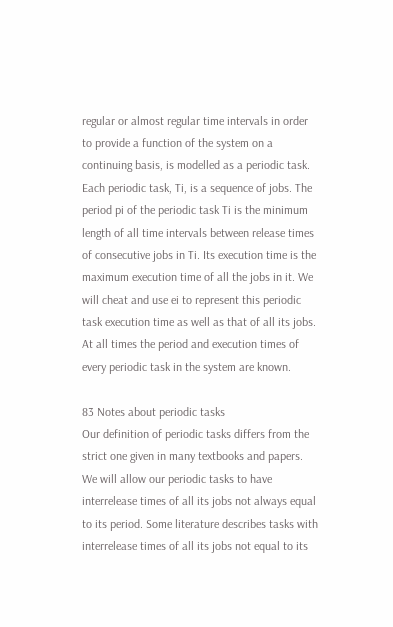regular or almost regular time intervals in order to provide a function of the system on a continuing basis, is modelled as a periodic task. Each periodic task, Ti, is a sequence of jobs. The period pi of the periodic task Ti is the minimum length of all time intervals between release times of consecutive jobs in Ti. Its execution time is the maximum execution time of all the jobs in it. We will cheat and use ei to represent this periodic task execution time as well as that of all its jobs. At all times the period and execution times of every periodic task in the system are known.

83 Notes about periodic tasks
Our definition of periodic tasks differs from the strict one given in many textbooks and papers. We will allow our periodic tasks to have interrelease times of all its jobs not always equal to its period. Some literature describes tasks with interrelease times of all its jobs not equal to its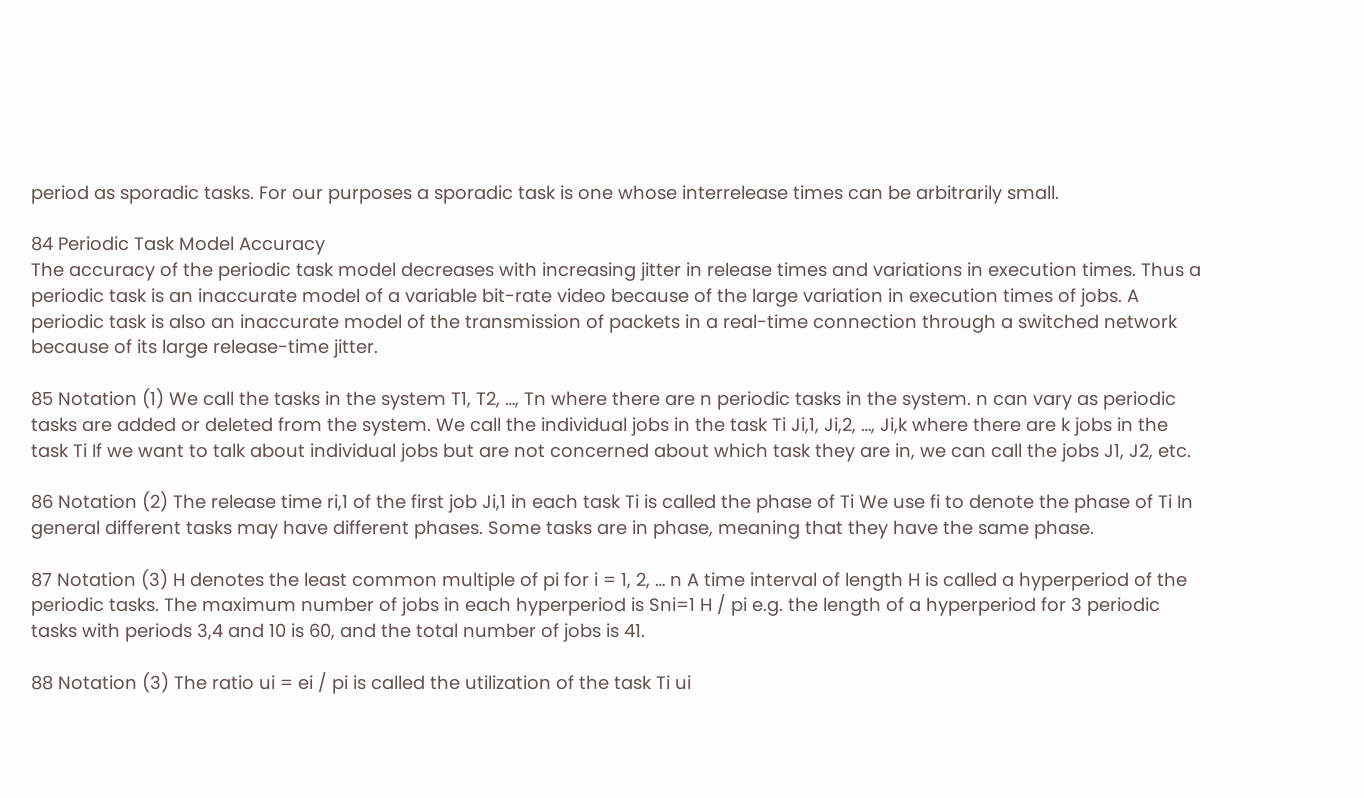period as sporadic tasks. For our purposes a sporadic task is one whose interrelease times can be arbitrarily small.

84 Periodic Task Model Accuracy
The accuracy of the periodic task model decreases with increasing jitter in release times and variations in execution times. Thus a periodic task is an inaccurate model of a variable bit-rate video because of the large variation in execution times of jobs. A periodic task is also an inaccurate model of the transmission of packets in a real-time connection through a switched network because of its large release-time jitter.

85 Notation (1) We call the tasks in the system T1, T2, …, Tn where there are n periodic tasks in the system. n can vary as periodic tasks are added or deleted from the system. We call the individual jobs in the task Ti Ji,1, Ji,2, …, Ji,k where there are k jobs in the task Ti If we want to talk about individual jobs but are not concerned about which task they are in, we can call the jobs J1, J2, etc.

86 Notation (2) The release time ri,1 of the first job Ji,1 in each task Ti is called the phase of Ti We use fi to denote the phase of Ti In general different tasks may have different phases. Some tasks are in phase, meaning that they have the same phase.

87 Notation (3) H denotes the least common multiple of pi for i = 1, 2, … n A time interval of length H is called a hyperperiod of the periodic tasks. The maximum number of jobs in each hyperperiod is Sni=1 H / pi e.g. the length of a hyperperiod for 3 periodic tasks with periods 3,4 and 10 is 60, and the total number of jobs is 41.

88 Notation (3) The ratio ui = ei / pi is called the utilization of the task Ti ui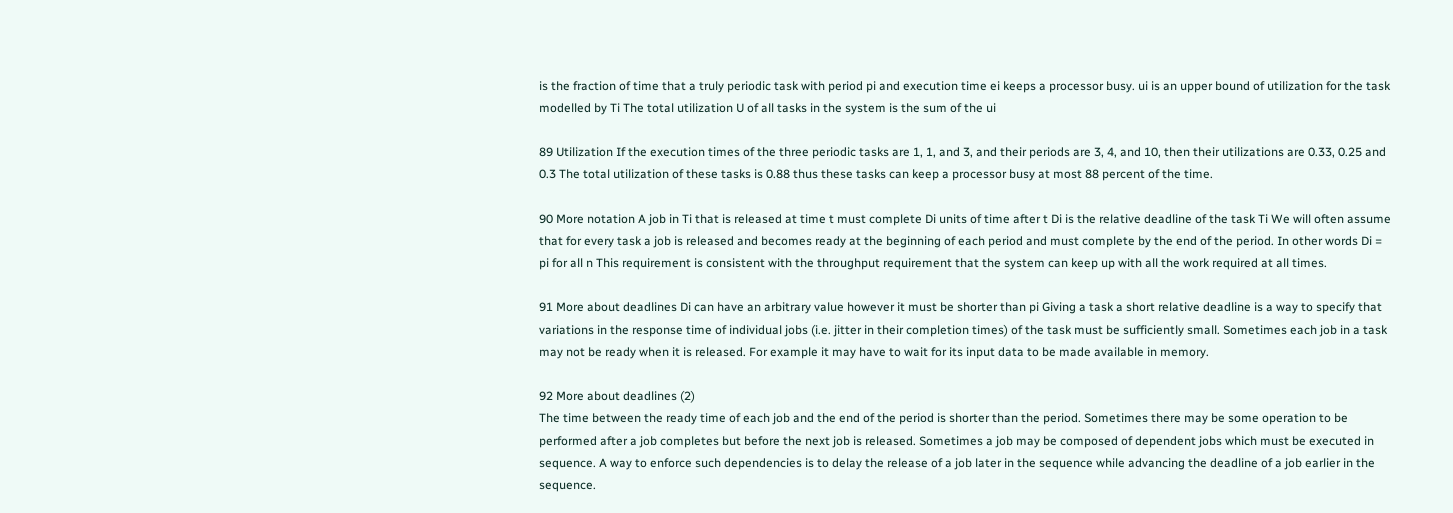is the fraction of time that a truly periodic task with period pi and execution time ei keeps a processor busy. ui is an upper bound of utilization for the task modelled by Ti The total utilization U of all tasks in the system is the sum of the ui

89 Utilization If the execution times of the three periodic tasks are 1, 1, and 3, and their periods are 3, 4, and 10, then their utilizations are 0.33, 0.25 and 0.3 The total utilization of these tasks is 0.88 thus these tasks can keep a processor busy at most 88 percent of the time.

90 More notation A job in Ti that is released at time t must complete Di units of time after t Di is the relative deadline of the task Ti We will often assume that for every task a job is released and becomes ready at the beginning of each period and must complete by the end of the period. In other words Di = pi for all n This requirement is consistent with the throughput requirement that the system can keep up with all the work required at all times.

91 More about deadlines Di can have an arbitrary value however it must be shorter than pi Giving a task a short relative deadline is a way to specify that variations in the response time of individual jobs (i.e. jitter in their completion times) of the task must be sufficiently small. Sometimes each job in a task may not be ready when it is released. For example it may have to wait for its input data to be made available in memory.

92 More about deadlines (2)
The time between the ready time of each job and the end of the period is shorter than the period. Sometimes there may be some operation to be performed after a job completes but before the next job is released. Sometimes a job may be composed of dependent jobs which must be executed in sequence. A way to enforce such dependencies is to delay the release of a job later in the sequence while advancing the deadline of a job earlier in the sequence.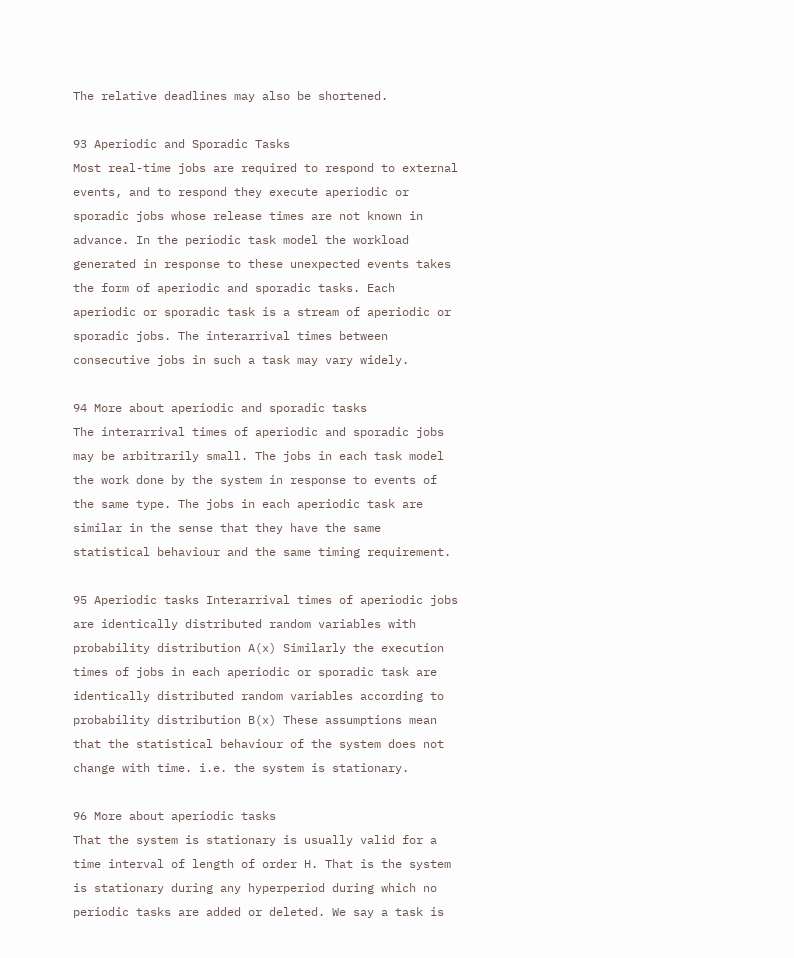The relative deadlines may also be shortened.

93 Aperiodic and Sporadic Tasks
Most real-time jobs are required to respond to external events, and to respond they execute aperiodic or sporadic jobs whose release times are not known in advance. In the periodic task model the workload generated in response to these unexpected events takes the form of aperiodic and sporadic tasks. Each aperiodic or sporadic task is a stream of aperiodic or sporadic jobs. The interarrival times between consecutive jobs in such a task may vary widely.

94 More about aperiodic and sporadic tasks
The interarrival times of aperiodic and sporadic jobs may be arbitrarily small. The jobs in each task model the work done by the system in response to events of the same type. The jobs in each aperiodic task are similar in the sense that they have the same statistical behaviour and the same timing requirement.

95 Aperiodic tasks Interarrival times of aperiodic jobs are identically distributed random variables with probability distribution A(x) Similarly the execution times of jobs in each aperiodic or sporadic task are identically distributed random variables according to probability distribution B(x) These assumptions mean that the statistical behaviour of the system does not change with time. i.e. the system is stationary.

96 More about aperiodic tasks
That the system is stationary is usually valid for a time interval of length of order H. That is the system is stationary during any hyperperiod during which no periodic tasks are added or deleted. We say a task is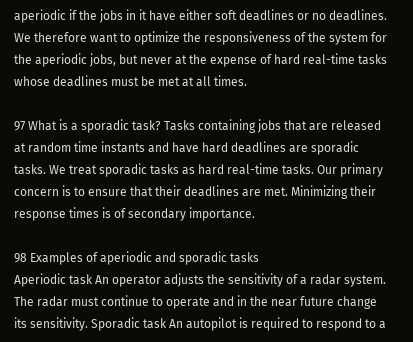aperiodic if the jobs in it have either soft deadlines or no deadlines. We therefore want to optimize the responsiveness of the system for the aperiodic jobs, but never at the expense of hard real-time tasks whose deadlines must be met at all times.

97 What is a sporadic task? Tasks containing jobs that are released at random time instants and have hard deadlines are sporadic tasks. We treat sporadic tasks as hard real-time tasks. Our primary concern is to ensure that their deadlines are met. Minimizing their response times is of secondary importance.

98 Examples of aperiodic and sporadic tasks
Aperiodic task An operator adjusts the sensitivity of a radar system. The radar must continue to operate and in the near future change its sensitivity. Sporadic task An autopilot is required to respond to a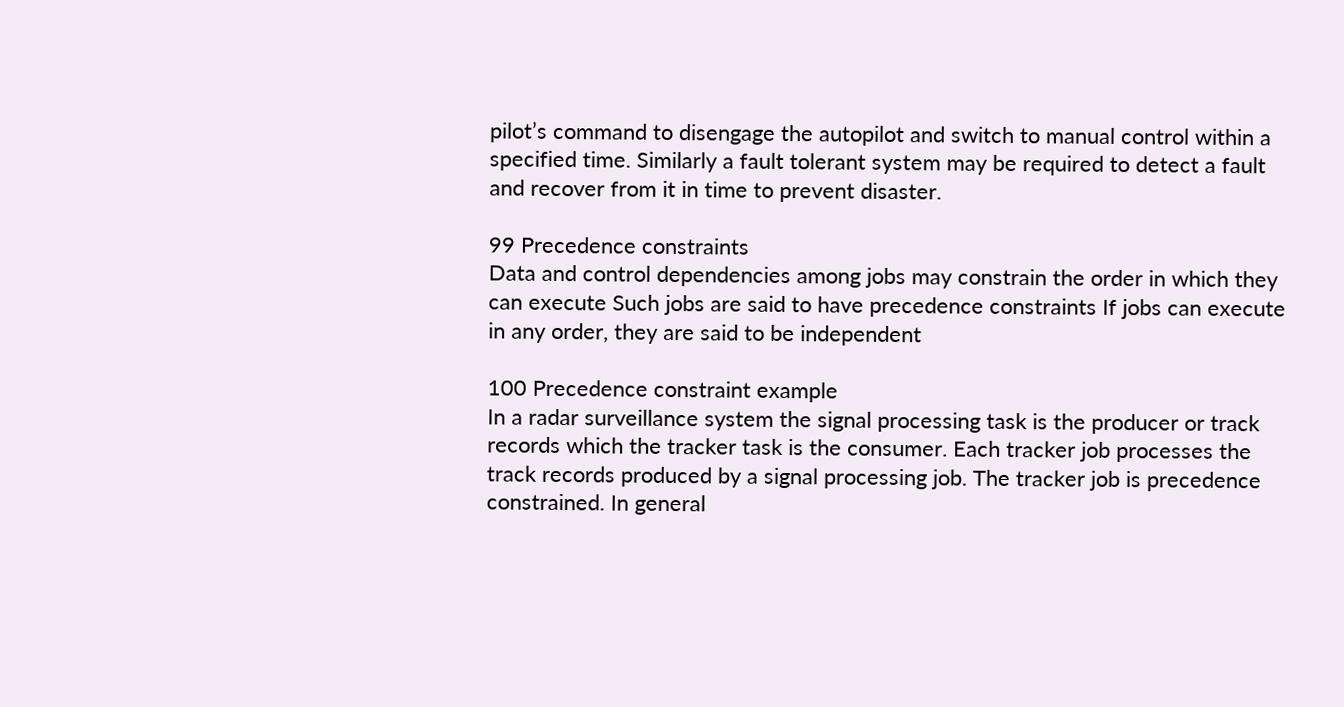pilot’s command to disengage the autopilot and switch to manual control within a specified time. Similarly a fault tolerant system may be required to detect a fault and recover from it in time to prevent disaster.

99 Precedence constraints
Data and control dependencies among jobs may constrain the order in which they can execute Such jobs are said to have precedence constraints If jobs can execute in any order, they are said to be independent

100 Precedence constraint example
In a radar surveillance system the signal processing task is the producer or track records which the tracker task is the consumer. Each tracker job processes the track records produced by a signal processing job. The tracker job is precedence constrained. In general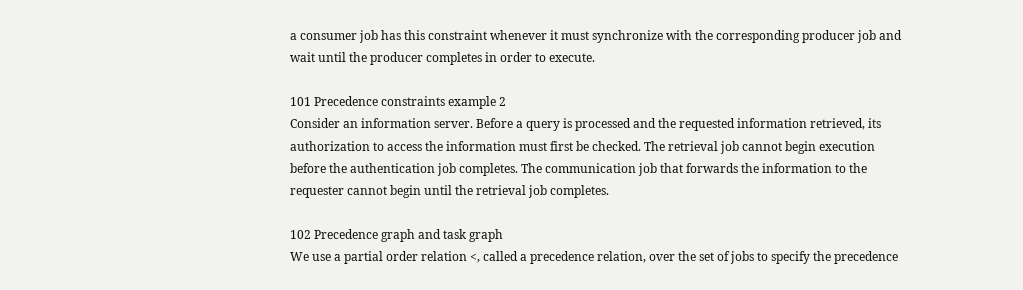a consumer job has this constraint whenever it must synchronize with the corresponding producer job and wait until the producer completes in order to execute.

101 Precedence constraints example 2
Consider an information server. Before a query is processed and the requested information retrieved, its authorization to access the information must first be checked. The retrieval job cannot begin execution before the authentication job completes. The communication job that forwards the information to the requester cannot begin until the retrieval job completes.

102 Precedence graph and task graph
We use a partial order relation <, called a precedence relation, over the set of jobs to specify the precedence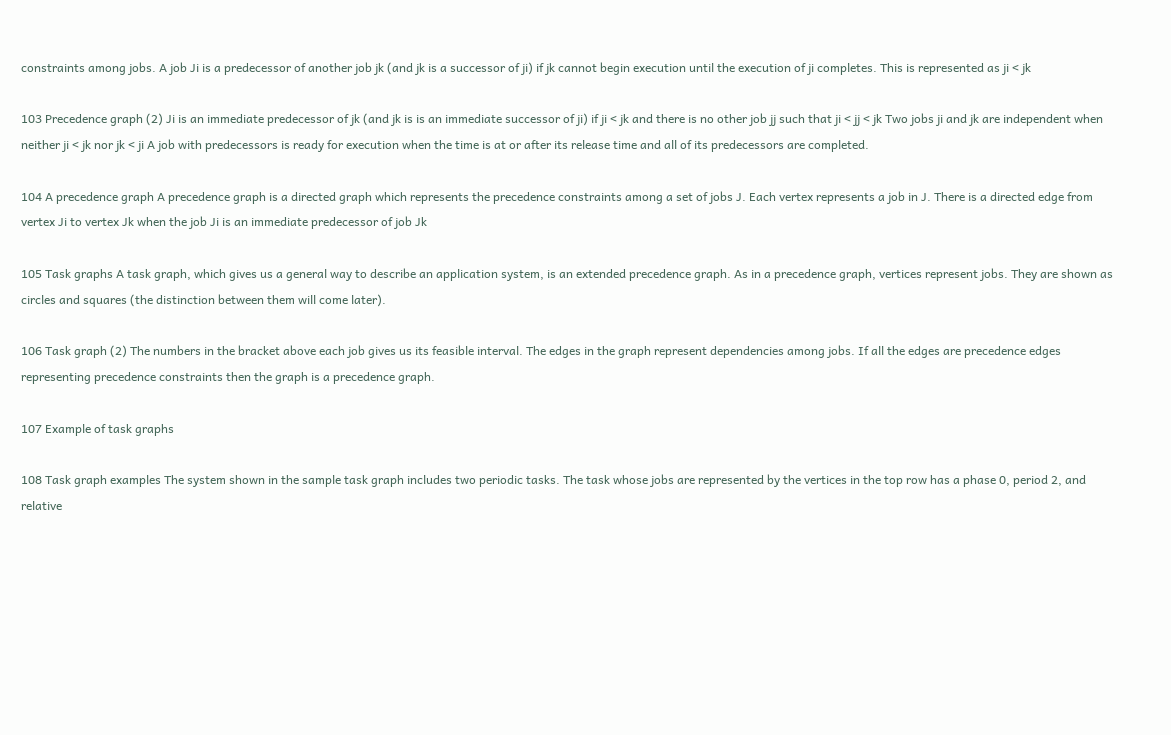constraints among jobs. A job Ji is a predecessor of another job jk (and jk is a successor of ji) if jk cannot begin execution until the execution of ji completes. This is represented as ji < jk

103 Precedence graph (2) Ji is an immediate predecessor of jk (and jk is is an immediate successor of ji) if ji < jk and there is no other job jj such that ji < jj < jk Two jobs ji and jk are independent when neither ji < jk nor jk < ji A job with predecessors is ready for execution when the time is at or after its release time and all of its predecessors are completed.

104 A precedence graph A precedence graph is a directed graph which represents the precedence constraints among a set of jobs J. Each vertex represents a job in J. There is a directed edge from vertex Ji to vertex Jk when the job Ji is an immediate predecessor of job Jk

105 Task graphs A task graph, which gives us a general way to describe an application system, is an extended precedence graph. As in a precedence graph, vertices represent jobs. They are shown as circles and squares (the distinction between them will come later).

106 Task graph (2) The numbers in the bracket above each job gives us its feasible interval. The edges in the graph represent dependencies among jobs. If all the edges are precedence edges representing precedence constraints then the graph is a precedence graph.

107 Example of task graphs

108 Task graph examples The system shown in the sample task graph includes two periodic tasks. The task whose jobs are represented by the vertices in the top row has a phase 0, period 2, and relative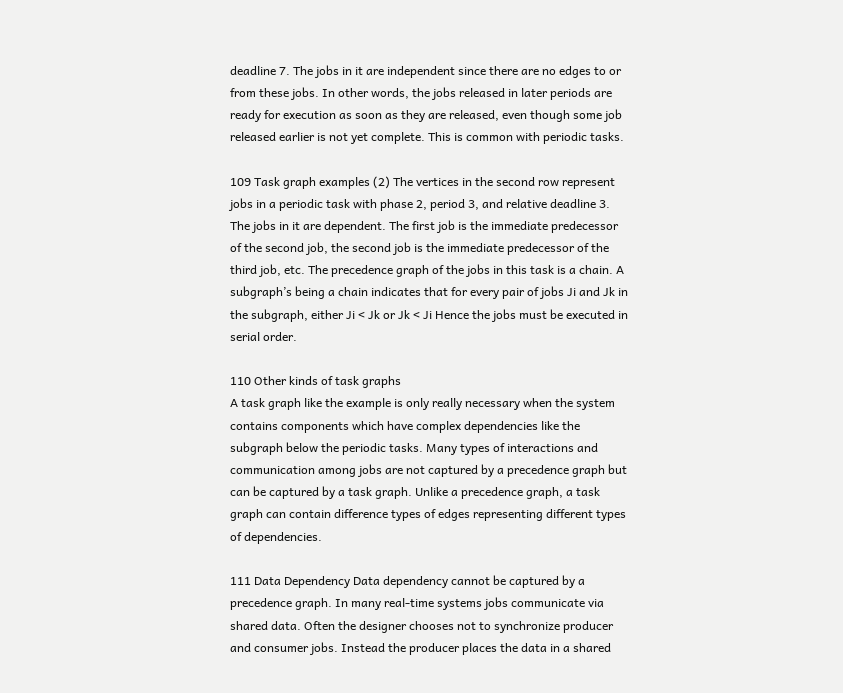deadline 7. The jobs in it are independent since there are no edges to or from these jobs. In other words, the jobs released in later periods are ready for execution as soon as they are released, even though some job released earlier is not yet complete. This is common with periodic tasks.

109 Task graph examples (2) The vertices in the second row represent jobs in a periodic task with phase 2, period 3, and relative deadline 3. The jobs in it are dependent. The first job is the immediate predecessor of the second job, the second job is the immediate predecessor of the third job, etc. The precedence graph of the jobs in this task is a chain. A subgraph’s being a chain indicates that for every pair of jobs Ji and Jk in the subgraph, either Ji < Jk or Jk < Ji Hence the jobs must be executed in serial order.

110 Other kinds of task graphs
A task graph like the example is only really necessary when the system contains components which have complex dependencies like the subgraph below the periodic tasks. Many types of interactions and communication among jobs are not captured by a precedence graph but can be captured by a task graph. Unlike a precedence graph, a task graph can contain difference types of edges representing different types of dependencies.

111 Data Dependency Data dependency cannot be captured by a precedence graph. In many real-time systems jobs communicate via shared data. Often the designer chooses not to synchronize producer and consumer jobs. Instead the producer places the data in a shared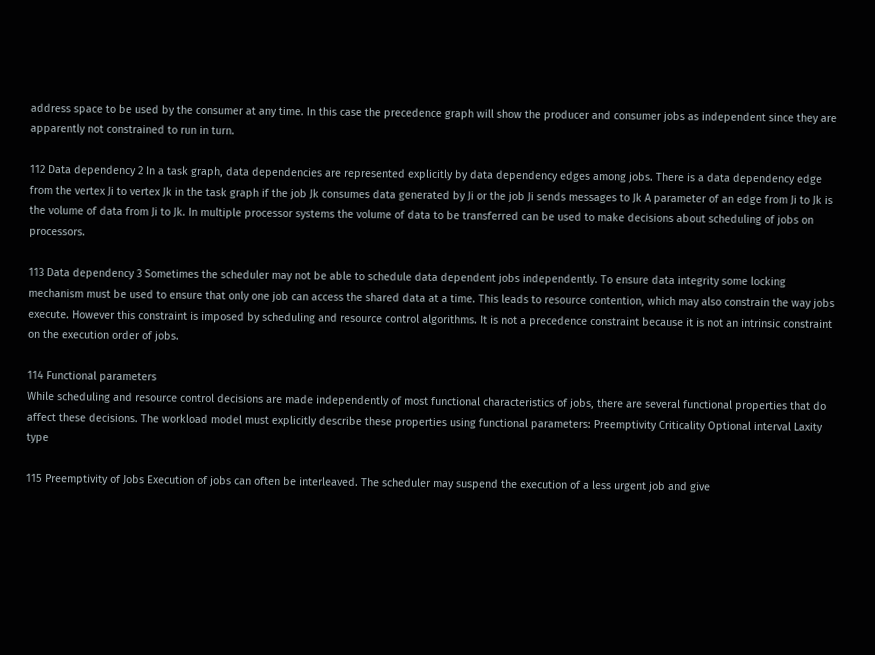address space to be used by the consumer at any time. In this case the precedence graph will show the producer and consumer jobs as independent since they are apparently not constrained to run in turn.

112 Data dependency 2 In a task graph, data dependencies are represented explicitly by data dependency edges among jobs. There is a data dependency edge from the vertex Ji to vertex Jk in the task graph if the job Jk consumes data generated by Ji or the job Ji sends messages to Jk A parameter of an edge from Ji to Jk is the volume of data from Ji to Jk. In multiple processor systems the volume of data to be transferred can be used to make decisions about scheduling of jobs on processors.

113 Data dependency 3 Sometimes the scheduler may not be able to schedule data dependent jobs independently. To ensure data integrity some locking mechanism must be used to ensure that only one job can access the shared data at a time. This leads to resource contention, which may also constrain the way jobs execute. However this constraint is imposed by scheduling and resource control algorithms. It is not a precedence constraint because it is not an intrinsic constraint on the execution order of jobs.

114 Functional parameters
While scheduling and resource control decisions are made independently of most functional characteristics of jobs, there are several functional properties that do affect these decisions. The workload model must explicitly describe these properties using functional parameters: Preemptivity Criticality Optional interval Laxity type

115 Preemptivity of Jobs Execution of jobs can often be interleaved. The scheduler may suspend the execution of a less urgent job and give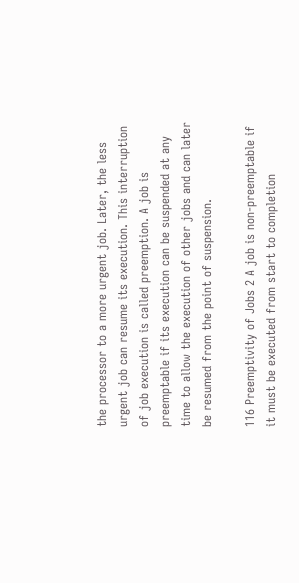the processor to a more urgent job. Later, the less urgent job can resume its execution. This interruption of job execution is called preemption. A job is preemptable if its execution can be suspended at any time to allow the execution of other jobs and can later be resumed from the point of suspension.

116 Preemptivity of Jobs 2 A job is non-preemptable if it must be executed from start to completion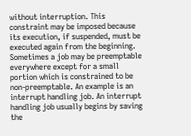without interruption. This constraint may be imposed because its execution, if suspended, must be executed again from the beginning. Sometimes a job may be preemptable everywhere except for a small portion which is constrained to be non-preemptable. An example is an interrupt handling job. An interrupt handling job usually begins by saving the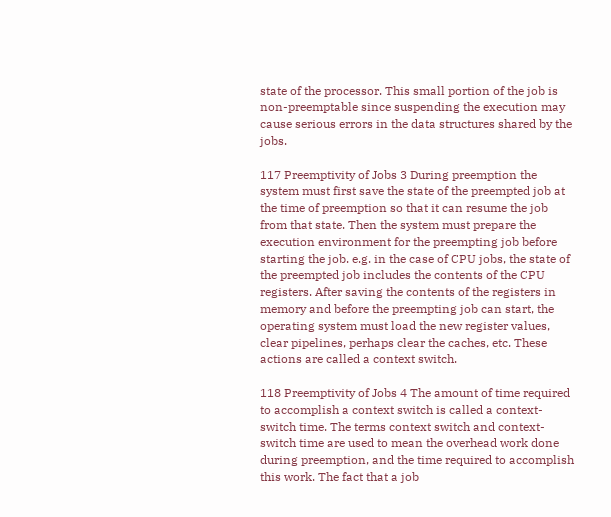state of the processor. This small portion of the job is non-preemptable since suspending the execution may cause serious errors in the data structures shared by the jobs.

117 Preemptivity of Jobs 3 During preemption the system must first save the state of the preempted job at the time of preemption so that it can resume the job from that state. Then the system must prepare the execution environment for the preempting job before starting the job. e.g. in the case of CPU jobs, the state of the preempted job includes the contents of the CPU registers. After saving the contents of the registers in memory and before the preempting job can start, the operating system must load the new register values, clear pipelines, perhaps clear the caches, etc. These actions are called a context switch.

118 Preemptivity of Jobs 4 The amount of time required to accomplish a context switch is called a context-switch time. The terms context switch and context-switch time are used to mean the overhead work done during preemption, and the time required to accomplish this work. The fact that a job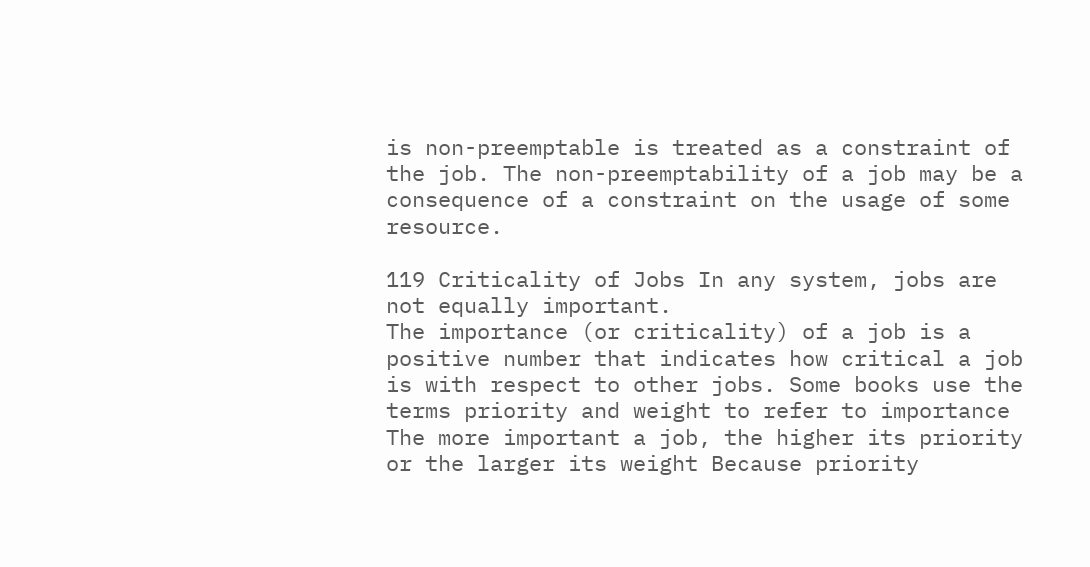is non-preemptable is treated as a constraint of the job. The non-preemptability of a job may be a consequence of a constraint on the usage of some resource.

119 Criticality of Jobs In any system, jobs are not equally important.
The importance (or criticality) of a job is a positive number that indicates how critical a job is with respect to other jobs. Some books use the terms priority and weight to refer to importance The more important a job, the higher its priority or the larger its weight Because priority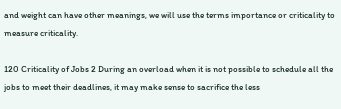and weight can have other meanings, we will use the terms importance or criticality to measure criticality.

120 Criticality of Jobs 2 During an overload when it is not possible to schedule all the jobs to meet their deadlines, it may make sense to sacrifice the less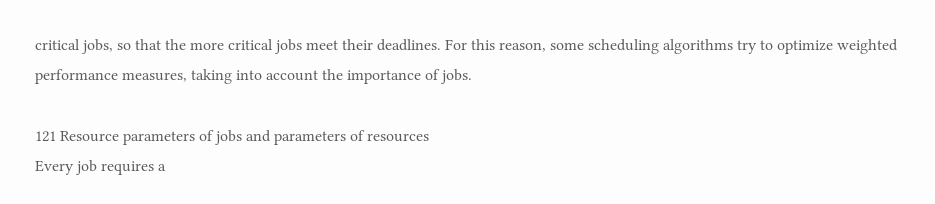critical jobs, so that the more critical jobs meet their deadlines. For this reason, some scheduling algorithms try to optimize weighted performance measures, taking into account the importance of jobs.

121 Resource parameters of jobs and parameters of resources
Every job requires a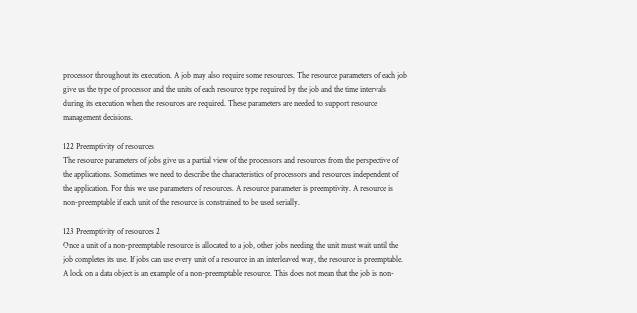processor throughout its execution. A job may also require some resources. The resource parameters of each job give us the type of processor and the units of each resource type required by the job and the time intervals during its execution when the resources are required. These parameters are needed to support resource management decisions.

122 Preemptivity of resources
The resource parameters of jobs give us a partial view of the processors and resources from the perspective of the applications. Sometimes we need to describe the characteristics of processors and resources independent of the application. For this we use parameters of resources. A resource parameter is preemptivity. A resource is non-preemptable if each unit of the resource is constrained to be used serially.

123 Preemptivity of resources 2
Once a unit of a non-preemptable resource is allocated to a job, other jobs needing the unit must wait until the job completes its use. If jobs can use every unit of a resource in an interleaved way, the resource is preemptable. A lock on a data object is an example of a non-preemptable resource. This does not mean that the job is non-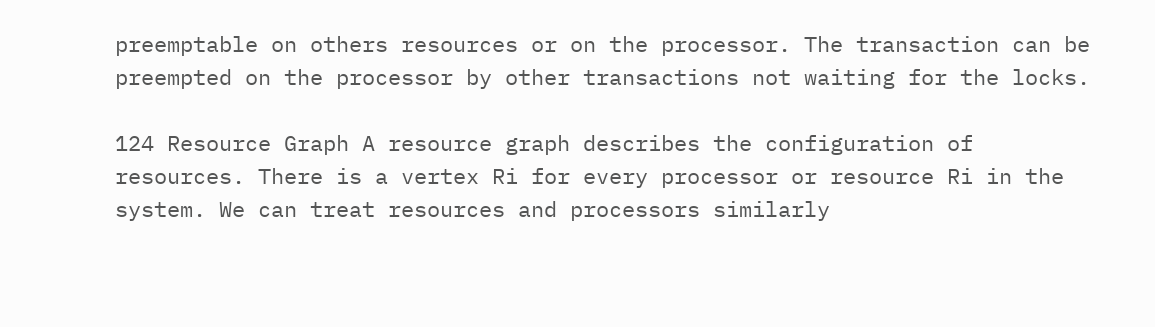preemptable on others resources or on the processor. The transaction can be preempted on the processor by other transactions not waiting for the locks.

124 Resource Graph A resource graph describes the configuration of resources. There is a vertex Ri for every processor or resource Ri in the system. We can treat resources and processors similarly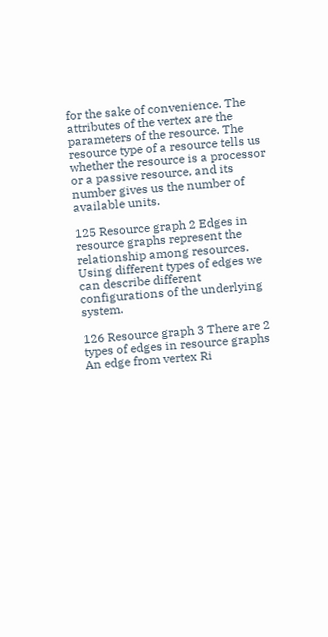for the sake of convenience. The attributes of the vertex are the parameters of the resource. The resource type of a resource tells us whether the resource is a processor or a passive resource, and its number gives us the number of available units.

125 Resource graph 2 Edges in resource graphs represent the relationship among resources. Using different types of edges we can describe different configurations of the underlying system.

126 Resource graph 3 There are 2 types of edges in resource graphs
An edge from vertex Ri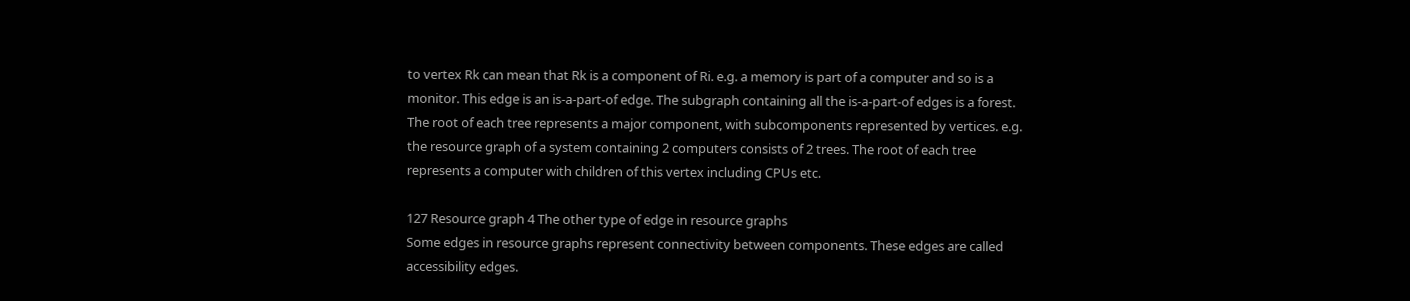to vertex Rk can mean that Rk is a component of Ri. e.g. a memory is part of a computer and so is a monitor. This edge is an is-a-part-of edge. The subgraph containing all the is-a-part-of edges is a forest. The root of each tree represents a major component, with subcomponents represented by vertices. e.g. the resource graph of a system containing 2 computers consists of 2 trees. The root of each tree represents a computer with children of this vertex including CPUs etc.

127 Resource graph 4 The other type of edge in resource graphs
Some edges in resource graphs represent connectivity between components. These edges are called accessibility edges.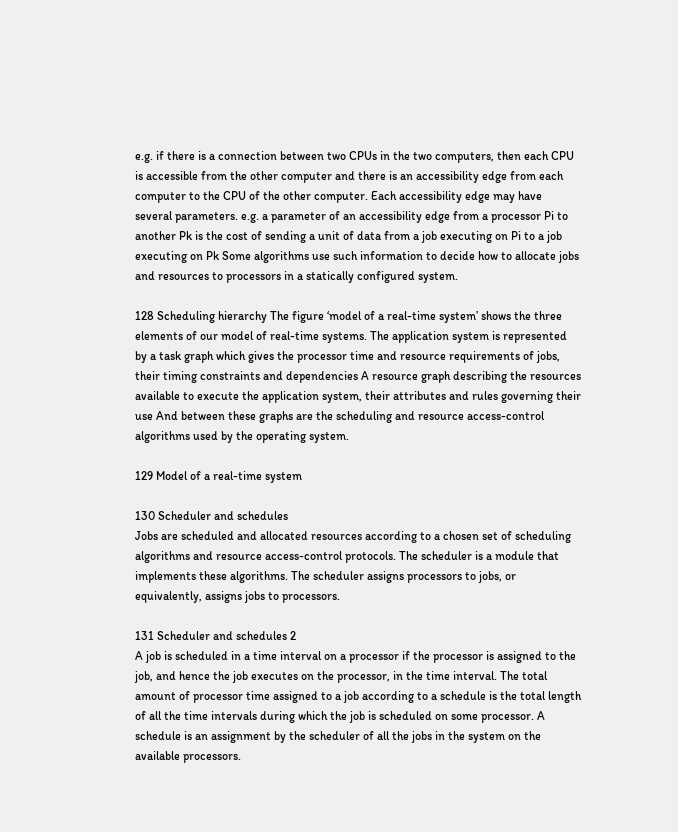e.g. if there is a connection between two CPUs in the two computers, then each CPU is accessible from the other computer and there is an accessibility edge from each computer to the CPU of the other computer. Each accessibility edge may have several parameters. e.g. a parameter of an accessibility edge from a processor Pi to another Pk is the cost of sending a unit of data from a job executing on Pi to a job executing on Pk Some algorithms use such information to decide how to allocate jobs and resources to processors in a statically configured system.

128 Scheduling hierarchy The figure ‘model of a real-time system’ shows the three elements of our model of real-time systems. The application system is represented by a task graph which gives the processor time and resource requirements of jobs, their timing constraints and dependencies A resource graph describing the resources available to execute the application system, their attributes and rules governing their use And between these graphs are the scheduling and resource access-control algorithms used by the operating system.

129 Model of a real-time system

130 Scheduler and schedules
Jobs are scheduled and allocated resources according to a chosen set of scheduling algorithms and resource access-control protocols. The scheduler is a module that implements these algorithms. The scheduler assigns processors to jobs, or equivalently, assigns jobs to processors.

131 Scheduler and schedules 2
A job is scheduled in a time interval on a processor if the processor is assigned to the job, and hence the job executes on the processor, in the time interval. The total amount of processor time assigned to a job according to a schedule is the total length of all the time intervals during which the job is scheduled on some processor. A schedule is an assignment by the scheduler of all the jobs in the system on the available processors.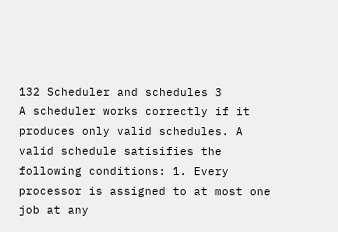132 Scheduler and schedules 3
A scheduler works correctly if it produces only valid schedules. A valid schedule satisifies the following conditions: 1. Every processor is assigned to at most one job at any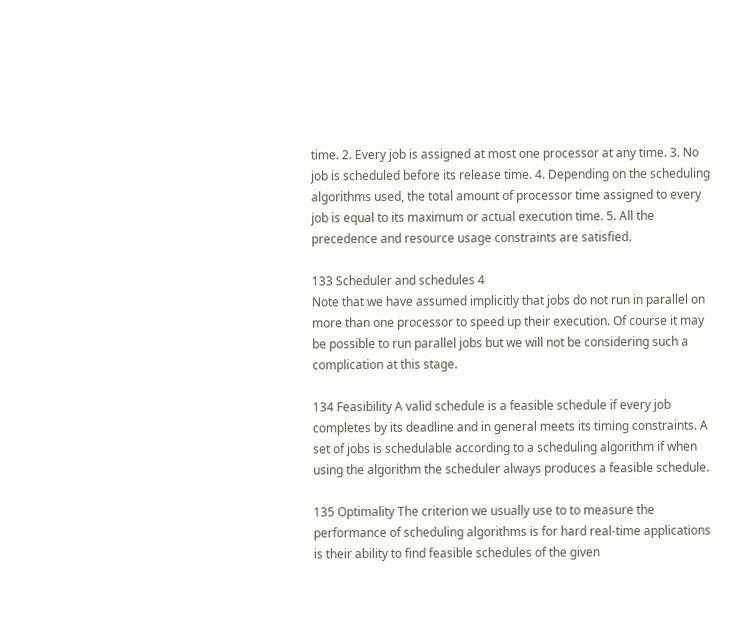time. 2. Every job is assigned at most one processor at any time. 3. No job is scheduled before its release time. 4. Depending on the scheduling algorithms used, the total amount of processor time assigned to every job is equal to its maximum or actual execution time. 5. All the precedence and resource usage constraints are satisfied.

133 Scheduler and schedules 4
Note that we have assumed implicitly that jobs do not run in parallel on more than one processor to speed up their execution. Of course it may be possible to run parallel jobs but we will not be considering such a complication at this stage.

134 Feasibility A valid schedule is a feasible schedule if every job completes by its deadline and in general meets its timing constraints. A set of jobs is schedulable according to a scheduling algorithm if when using the algorithm the scheduler always produces a feasible schedule.

135 Optimality The criterion we usually use to to measure the performance of scheduling algorithms is for hard real-time applications is their ability to find feasible schedules of the given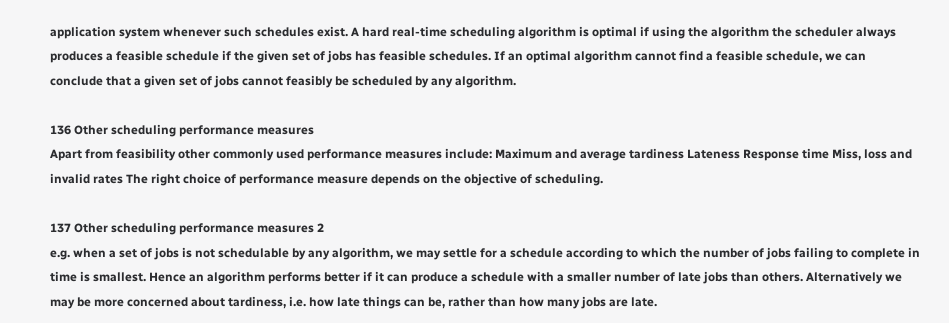application system whenever such schedules exist. A hard real-time scheduling algorithm is optimal if using the algorithm the scheduler always produces a feasible schedule if the given set of jobs has feasible schedules. If an optimal algorithm cannot find a feasible schedule, we can conclude that a given set of jobs cannot feasibly be scheduled by any algorithm.

136 Other scheduling performance measures
Apart from feasibility other commonly used performance measures include: Maximum and average tardiness Lateness Response time Miss, loss and invalid rates The right choice of performance measure depends on the objective of scheduling.

137 Other scheduling performance measures 2
e.g. when a set of jobs is not schedulable by any algorithm, we may settle for a schedule according to which the number of jobs failing to complete in time is smallest. Hence an algorithm performs better if it can produce a schedule with a smaller number of late jobs than others. Alternatively we may be more concerned about tardiness, i.e. how late things can be, rather than how many jobs are late.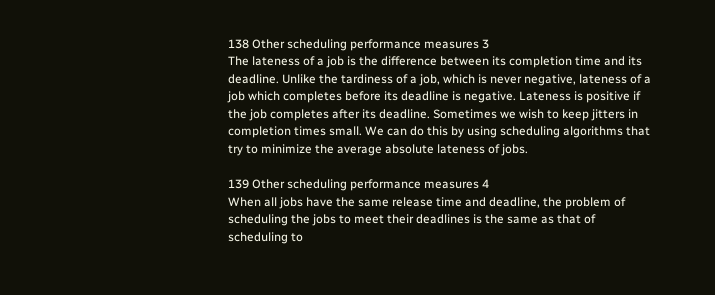138 Other scheduling performance measures 3
The lateness of a job is the difference between its completion time and its deadline. Unlike the tardiness of a job, which is never negative, lateness of a job which completes before its deadline is negative. Lateness is positive if the job completes after its deadline. Sometimes we wish to keep jitters in completion times small. We can do this by using scheduling algorithms that try to minimize the average absolute lateness of jobs.

139 Other scheduling performance measures 4
When all jobs have the same release time and deadline, the problem of scheduling the jobs to meet their deadlines is the same as that of scheduling to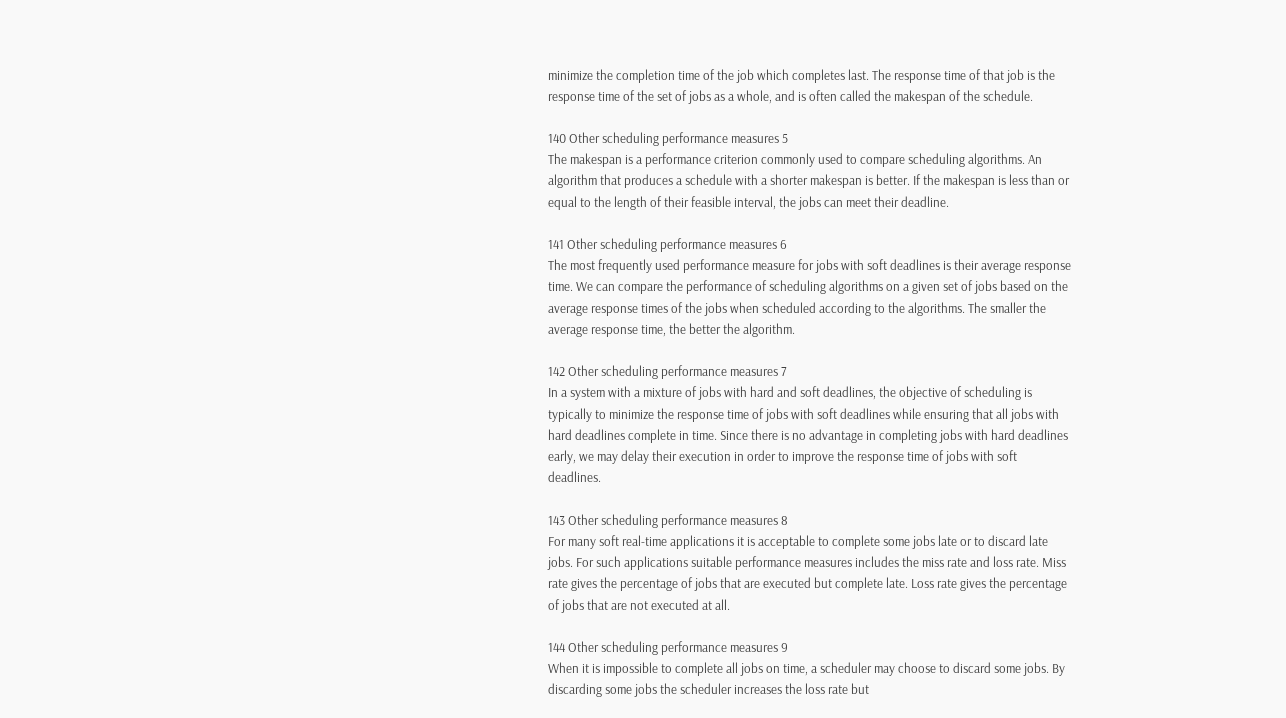minimize the completion time of the job which completes last. The response time of that job is the response time of the set of jobs as a whole, and is often called the makespan of the schedule.

140 Other scheduling performance measures 5
The makespan is a performance criterion commonly used to compare scheduling algorithms. An algorithm that produces a schedule with a shorter makespan is better. If the makespan is less than or equal to the length of their feasible interval, the jobs can meet their deadline.

141 Other scheduling performance measures 6
The most frequently used performance measure for jobs with soft deadlines is their average response time. We can compare the performance of scheduling algorithms on a given set of jobs based on the average response times of the jobs when scheduled according to the algorithms. The smaller the average response time, the better the algorithm.

142 Other scheduling performance measures 7
In a system with a mixture of jobs with hard and soft deadlines, the objective of scheduling is typically to minimize the response time of jobs with soft deadlines while ensuring that all jobs with hard deadlines complete in time. Since there is no advantage in completing jobs with hard deadlines early, we may delay their execution in order to improve the response time of jobs with soft deadlines.

143 Other scheduling performance measures 8
For many soft real-time applications it is acceptable to complete some jobs late or to discard late jobs. For such applications suitable performance measures includes the miss rate and loss rate. Miss rate gives the percentage of jobs that are executed but complete late. Loss rate gives the percentage of jobs that are not executed at all.

144 Other scheduling performance measures 9
When it is impossible to complete all jobs on time, a scheduler may choose to discard some jobs. By discarding some jobs the scheduler increases the loss rate but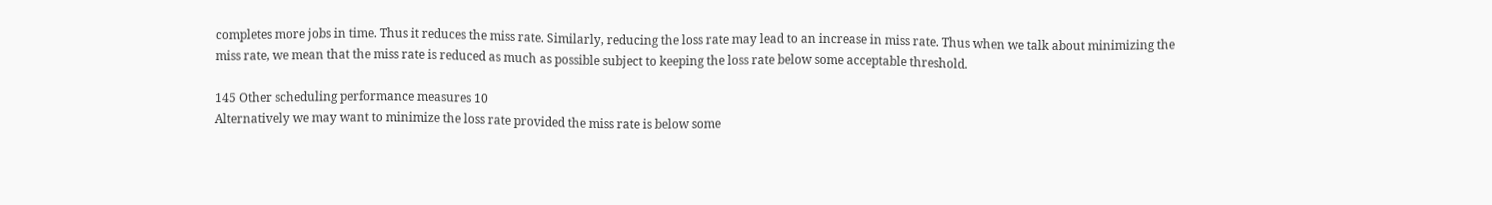completes more jobs in time. Thus it reduces the miss rate. Similarly, reducing the loss rate may lead to an increase in miss rate. Thus when we talk about minimizing the miss rate, we mean that the miss rate is reduced as much as possible subject to keeping the loss rate below some acceptable threshold.

145 Other scheduling performance measures 10
Alternatively we may want to minimize the loss rate provided the miss rate is below some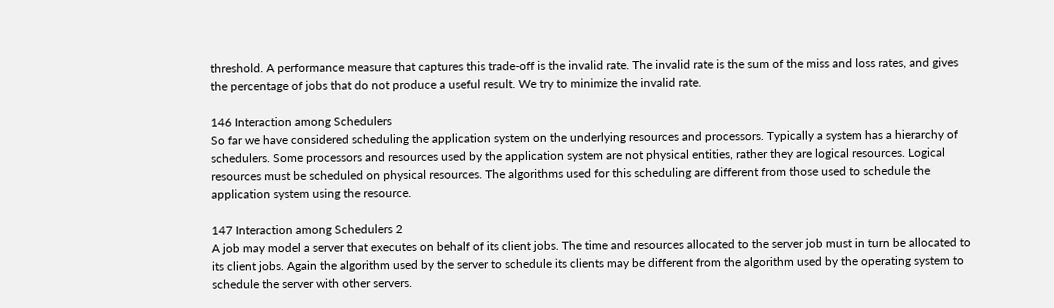threshold. A performance measure that captures this trade-off is the invalid rate. The invalid rate is the sum of the miss and loss rates, and gives the percentage of jobs that do not produce a useful result. We try to minimize the invalid rate.

146 Interaction among Schedulers
So far we have considered scheduling the application system on the underlying resources and processors. Typically a system has a hierarchy of schedulers. Some processors and resources used by the application system are not physical entities, rather they are logical resources. Logical resources must be scheduled on physical resources. The algorithms used for this scheduling are different from those used to schedule the application system using the resource.

147 Interaction among Schedulers 2
A job may model a server that executes on behalf of its client jobs. The time and resources allocated to the server job must in turn be allocated to its client jobs. Again the algorithm used by the server to schedule its clients may be different from the algorithm used by the operating system to schedule the server with other servers.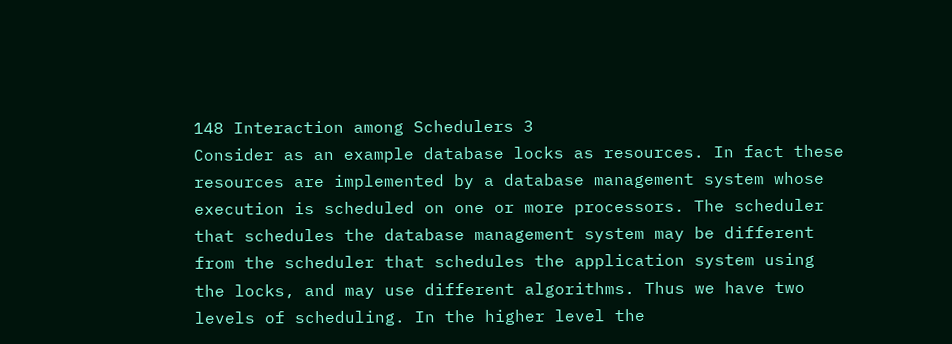148 Interaction among Schedulers 3
Consider as an example database locks as resources. In fact these resources are implemented by a database management system whose execution is scheduled on one or more processors. The scheduler that schedules the database management system may be different from the scheduler that schedules the application system using the locks, and may use different algorithms. Thus we have two levels of scheduling. In the higher level the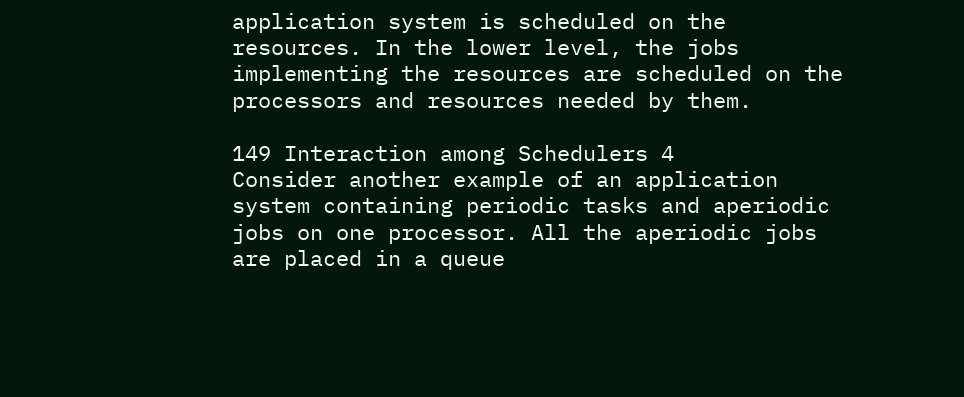application system is scheduled on the resources. In the lower level, the jobs implementing the resources are scheduled on the processors and resources needed by them.

149 Interaction among Schedulers 4
Consider another example of an application system containing periodic tasks and aperiodic jobs on one processor. All the aperiodic jobs are placed in a queue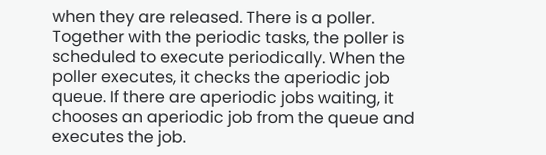when they are released. There is a poller. Together with the periodic tasks, the poller is scheduled to execute periodically. When the poller executes, it checks the aperiodic job queue. If there are aperiodic jobs waiting, it chooses an aperiodic job from the queue and executes the job.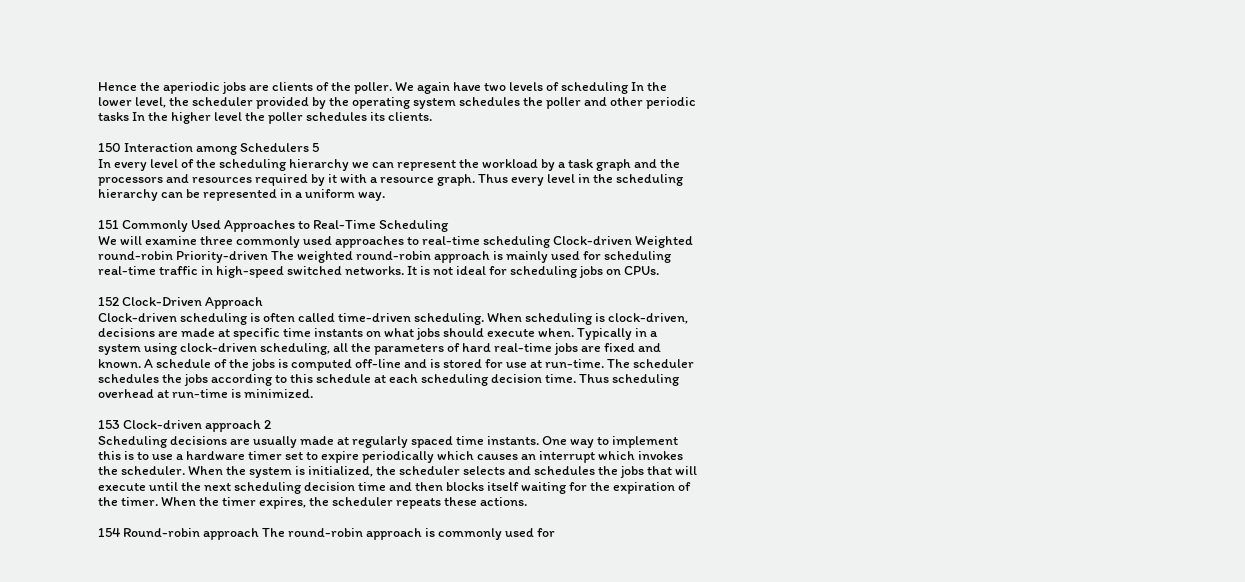Hence the aperiodic jobs are clients of the poller. We again have two levels of scheduling In the lower level, the scheduler provided by the operating system schedules the poller and other periodic tasks In the higher level the poller schedules its clients.

150 Interaction among Schedulers 5
In every level of the scheduling hierarchy we can represent the workload by a task graph and the processors and resources required by it with a resource graph. Thus every level in the scheduling hierarchy can be represented in a uniform way.

151 Commonly Used Approaches to Real-Time Scheduling
We will examine three commonly used approaches to real-time scheduling Clock-driven Weighted round-robin Priority-driven The weighted round-robin approach is mainly used for scheduling real-time traffic in high-speed switched networks. It is not ideal for scheduling jobs on CPUs.

152 Clock-Driven Approach
Clock-driven scheduling is often called time-driven scheduling. When scheduling is clock-driven, decisions are made at specific time instants on what jobs should execute when. Typically in a system using clock-driven scheduling, all the parameters of hard real-time jobs are fixed and known. A schedule of the jobs is computed off-line and is stored for use at run-time. The scheduler schedules the jobs according to this schedule at each scheduling decision time. Thus scheduling overhead at run-time is minimized.

153 Clock-driven approach 2
Scheduling decisions are usually made at regularly spaced time instants. One way to implement this is to use a hardware timer set to expire periodically which causes an interrupt which invokes the scheduler. When the system is initialized, the scheduler selects and schedules the jobs that will execute until the next scheduling decision time and then blocks itself waiting for the expiration of the timer. When the timer expires, the scheduler repeats these actions.

154 Round-robin approach The round-robin approach is commonly used for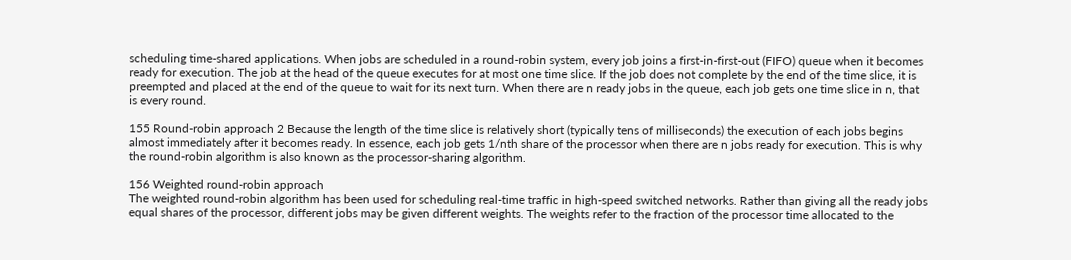scheduling time-shared applications. When jobs are scheduled in a round-robin system, every job joins a first-in-first-out (FIFO) queue when it becomes ready for execution. The job at the head of the queue executes for at most one time slice. If the job does not complete by the end of the time slice, it is preempted and placed at the end of the queue to wait for its next turn. When there are n ready jobs in the queue, each job gets one time slice in n, that is every round.

155 Round-robin approach 2 Because the length of the time slice is relatively short (typically tens of milliseconds) the execution of each jobs begins almost immediately after it becomes ready. In essence, each job gets 1/nth share of the processor when there are n jobs ready for execution. This is why the round-robin algorithm is also known as the processor-sharing algorithm.

156 Weighted round-robin approach
The weighted round-robin algorithm has been used for scheduling real-time traffic in high-speed switched networks. Rather than giving all the ready jobs equal shares of the processor, different jobs may be given different weights. The weights refer to the fraction of the processor time allocated to the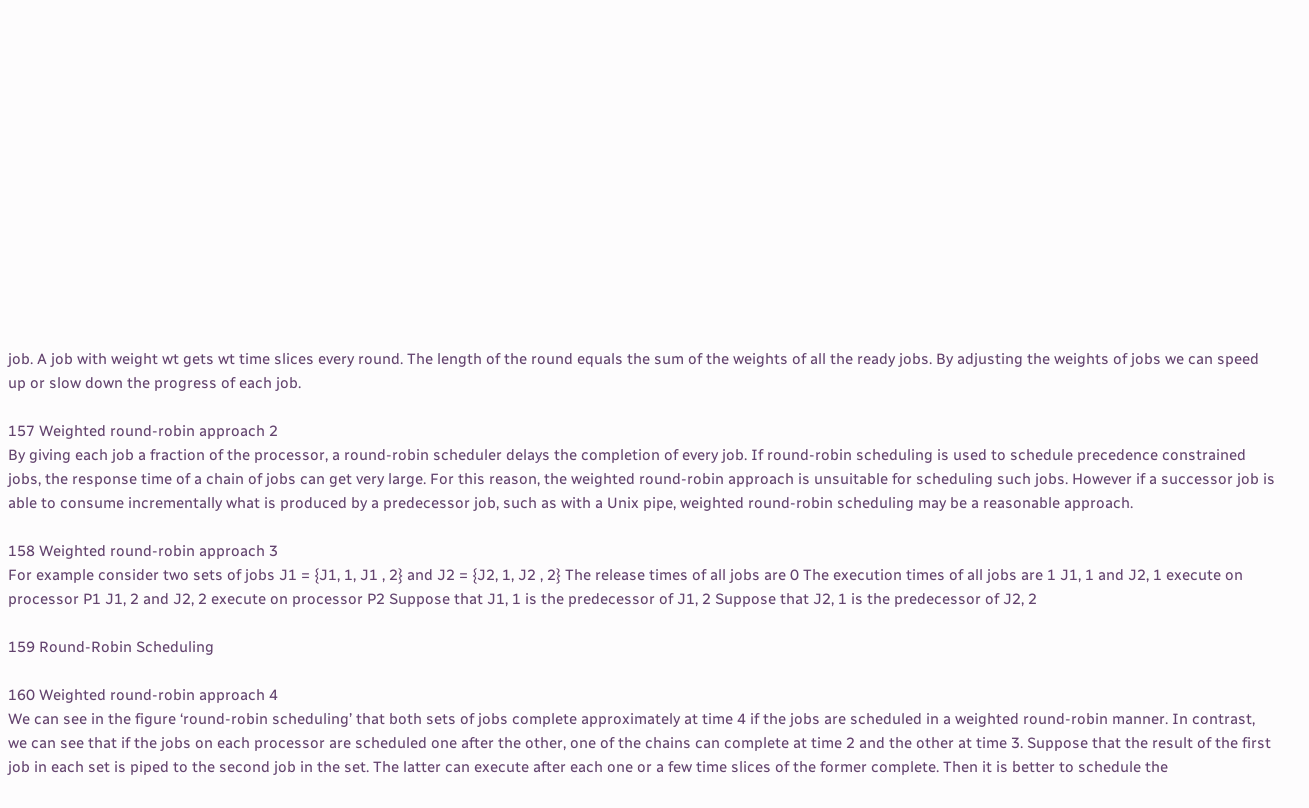job. A job with weight wt gets wt time slices every round. The length of the round equals the sum of the weights of all the ready jobs. By adjusting the weights of jobs we can speed up or slow down the progress of each job.

157 Weighted round-robin approach 2
By giving each job a fraction of the processor, a round-robin scheduler delays the completion of every job. If round-robin scheduling is used to schedule precedence constrained jobs, the response time of a chain of jobs can get very large. For this reason, the weighted round-robin approach is unsuitable for scheduling such jobs. However if a successor job is able to consume incrementally what is produced by a predecessor job, such as with a Unix pipe, weighted round-robin scheduling may be a reasonable approach.

158 Weighted round-robin approach 3
For example consider two sets of jobs J1 = {J1, 1, J1 , 2} and J2 = {J2, 1, J2 , 2} The release times of all jobs are 0 The execution times of all jobs are 1 J1, 1 and J2, 1 execute on processor P1 J1, 2 and J2, 2 execute on processor P2 Suppose that J1, 1 is the predecessor of J1, 2 Suppose that J2, 1 is the predecessor of J2, 2

159 Round-Robin Scheduling

160 Weighted round-robin approach 4
We can see in the figure ‘round-robin scheduling’ that both sets of jobs complete approximately at time 4 if the jobs are scheduled in a weighted round-robin manner. In contrast, we can see that if the jobs on each processor are scheduled one after the other, one of the chains can complete at time 2 and the other at time 3. Suppose that the result of the first job in each set is piped to the second job in the set. The latter can execute after each one or a few time slices of the former complete. Then it is better to schedule the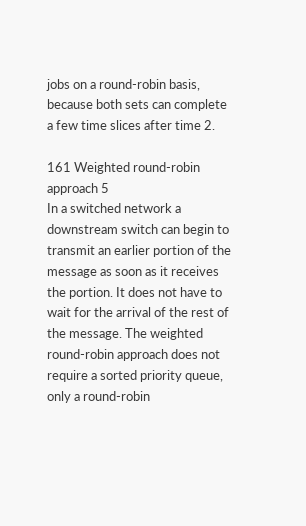jobs on a round-robin basis, because both sets can complete a few time slices after time 2.

161 Weighted round-robin approach 5
In a switched network a downstream switch can begin to transmit an earlier portion of the message as soon as it receives the portion. It does not have to wait for the arrival of the rest of the message. The weighted round-robin approach does not require a sorted priority queue, only a round-robin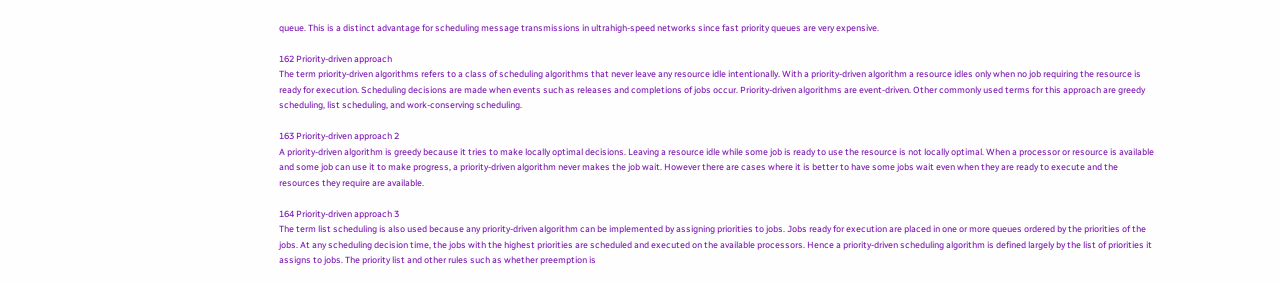queue. This is a distinct advantage for scheduling message transmissions in ultrahigh-speed networks since fast priority queues are very expensive.

162 Priority-driven approach
The term priority-driven algorithms refers to a class of scheduling algorithms that never leave any resource idle intentionally. With a priority-driven algorithm a resource idles only when no job requiring the resource is ready for execution. Scheduling decisions are made when events such as releases and completions of jobs occur. Priority-driven algorithms are event-driven. Other commonly used terms for this approach are greedy scheduling, list scheduling, and work-conserving scheduling.

163 Priority-driven approach 2
A priority-driven algorithm is greedy because it tries to make locally optimal decisions. Leaving a resource idle while some job is ready to use the resource is not locally optimal. When a processor or resource is available and some job can use it to make progress, a priority-driven algorithm never makes the job wait. However there are cases where it is better to have some jobs wait even when they are ready to execute and the resources they require are available.

164 Priority-driven approach 3
The term list scheduling is also used because any priority-driven algorithm can be implemented by assigning priorities to jobs. Jobs ready for execution are placed in one or more queues ordered by the priorities of the jobs. At any scheduling decision time, the jobs with the highest priorities are scheduled and executed on the available processors. Hence a priority-driven scheduling algorithm is defined largely by the list of priorities it assigns to jobs. The priority list and other rules such as whether preemption is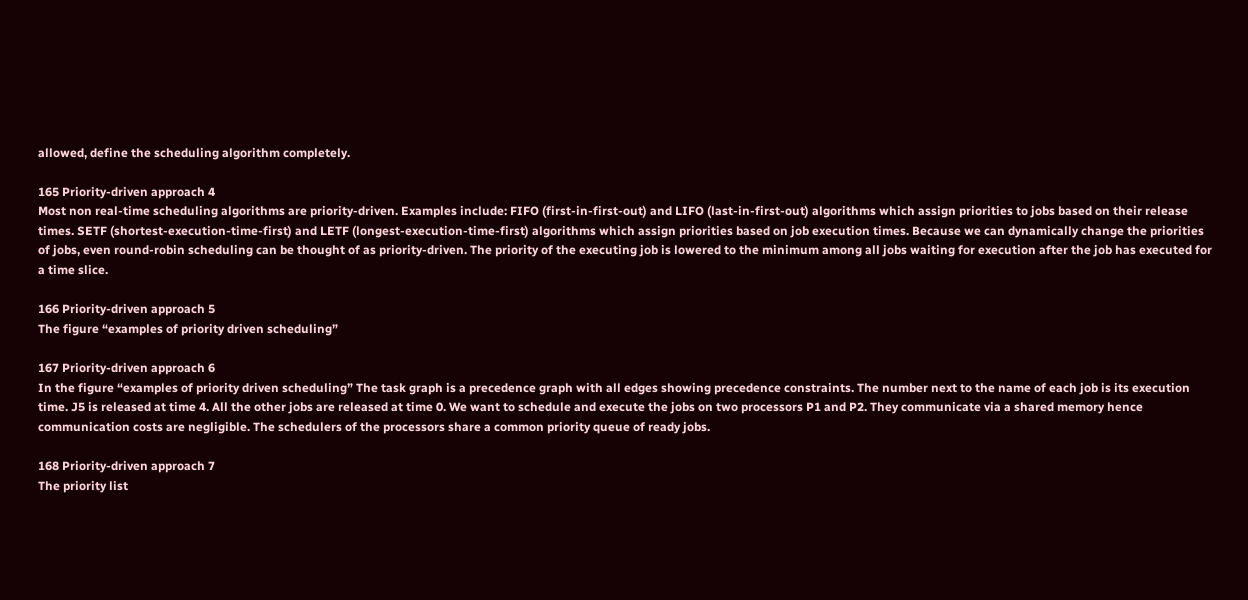allowed, define the scheduling algorithm completely.

165 Priority-driven approach 4
Most non real-time scheduling algorithms are priority-driven. Examples include: FIFO (first-in-first-out) and LIFO (last-in-first-out) algorithms which assign priorities to jobs based on their release times. SETF (shortest-execution-time-first) and LETF (longest-execution-time-first) algorithms which assign priorities based on job execution times. Because we can dynamically change the priorities of jobs, even round-robin scheduling can be thought of as priority-driven. The priority of the executing job is lowered to the minimum among all jobs waiting for execution after the job has executed for a time slice.

166 Priority-driven approach 5
The figure “examples of priority driven scheduling”

167 Priority-driven approach 6
In the figure “examples of priority driven scheduling” The task graph is a precedence graph with all edges showing precedence constraints. The number next to the name of each job is its execution time. J5 is released at time 4. All the other jobs are released at time 0. We want to schedule and execute the jobs on two processors P1 and P2. They communicate via a shared memory hence communication costs are negligible. The schedulers of the processors share a common priority queue of ready jobs.

168 Priority-driven approach 7
The priority list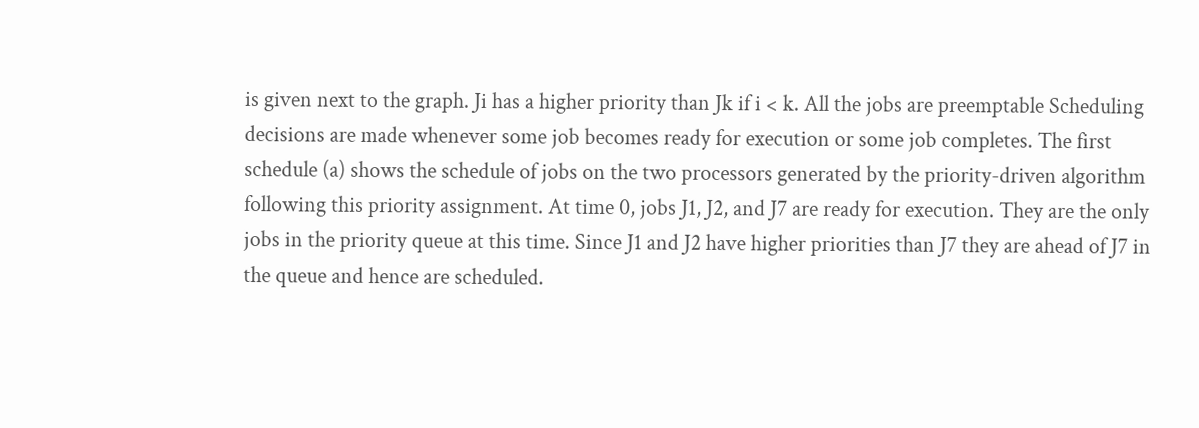is given next to the graph. Ji has a higher priority than Jk if i < k. All the jobs are preemptable Scheduling decisions are made whenever some job becomes ready for execution or some job completes. The first schedule (a) shows the schedule of jobs on the two processors generated by the priority-driven algorithm following this priority assignment. At time 0, jobs J1, J2, and J7 are ready for execution. They are the only jobs in the priority queue at this time. Since J1 and J2 have higher priorities than J7 they are ahead of J7 in the queue and hence are scheduled.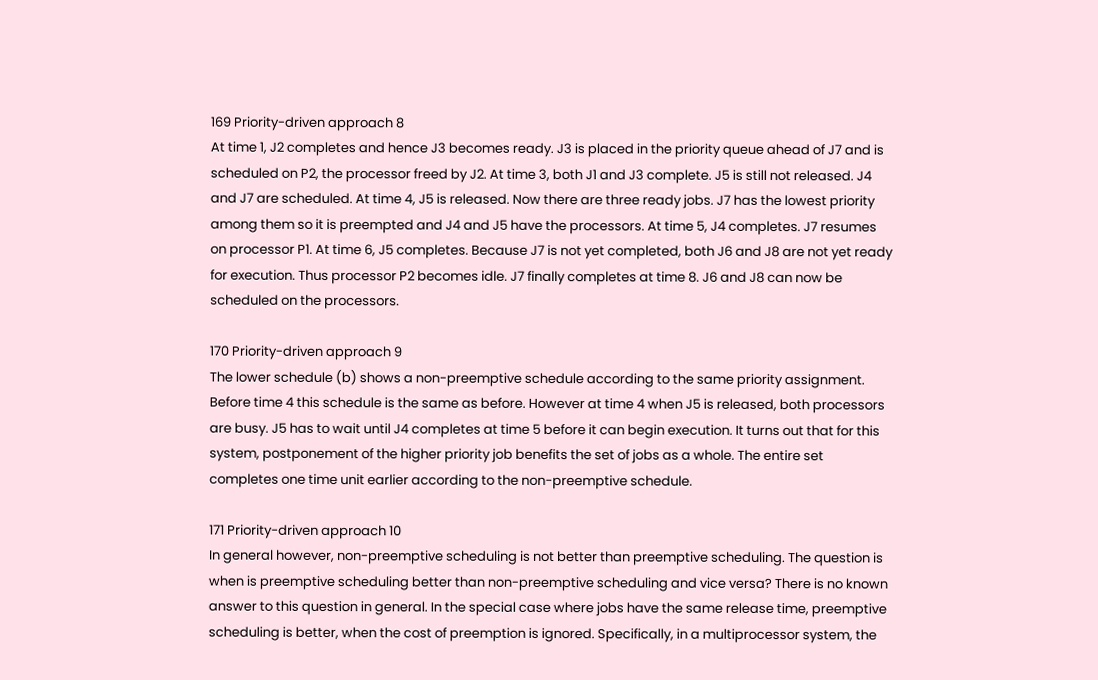169 Priority-driven approach 8
At time 1, J2 completes and hence J3 becomes ready. J3 is placed in the priority queue ahead of J7 and is scheduled on P2, the processor freed by J2. At time 3, both J1 and J3 complete. J5 is still not released. J4 and J7 are scheduled. At time 4, J5 is released. Now there are three ready jobs. J7 has the lowest priority among them so it is preempted and J4 and J5 have the processors. At time 5, J4 completes. J7 resumes on processor P1. At time 6, J5 completes. Because J7 is not yet completed, both J6 and J8 are not yet ready for execution. Thus processor P2 becomes idle. J7 finally completes at time 8. J6 and J8 can now be scheduled on the processors.

170 Priority-driven approach 9
The lower schedule (b) shows a non-preemptive schedule according to the same priority assignment. Before time 4 this schedule is the same as before. However at time 4 when J5 is released, both processors are busy. J5 has to wait until J4 completes at time 5 before it can begin execution. It turns out that for this system, postponement of the higher priority job benefits the set of jobs as a whole. The entire set completes one time unit earlier according to the non-preemptive schedule.

171 Priority-driven approach 10
In general however, non-preemptive scheduling is not better than preemptive scheduling. The question is when is preemptive scheduling better than non-preemptive scheduling and vice versa? There is no known answer to this question in general. In the special case where jobs have the same release time, preemptive scheduling is better, when the cost of preemption is ignored. Specifically, in a multiprocessor system, the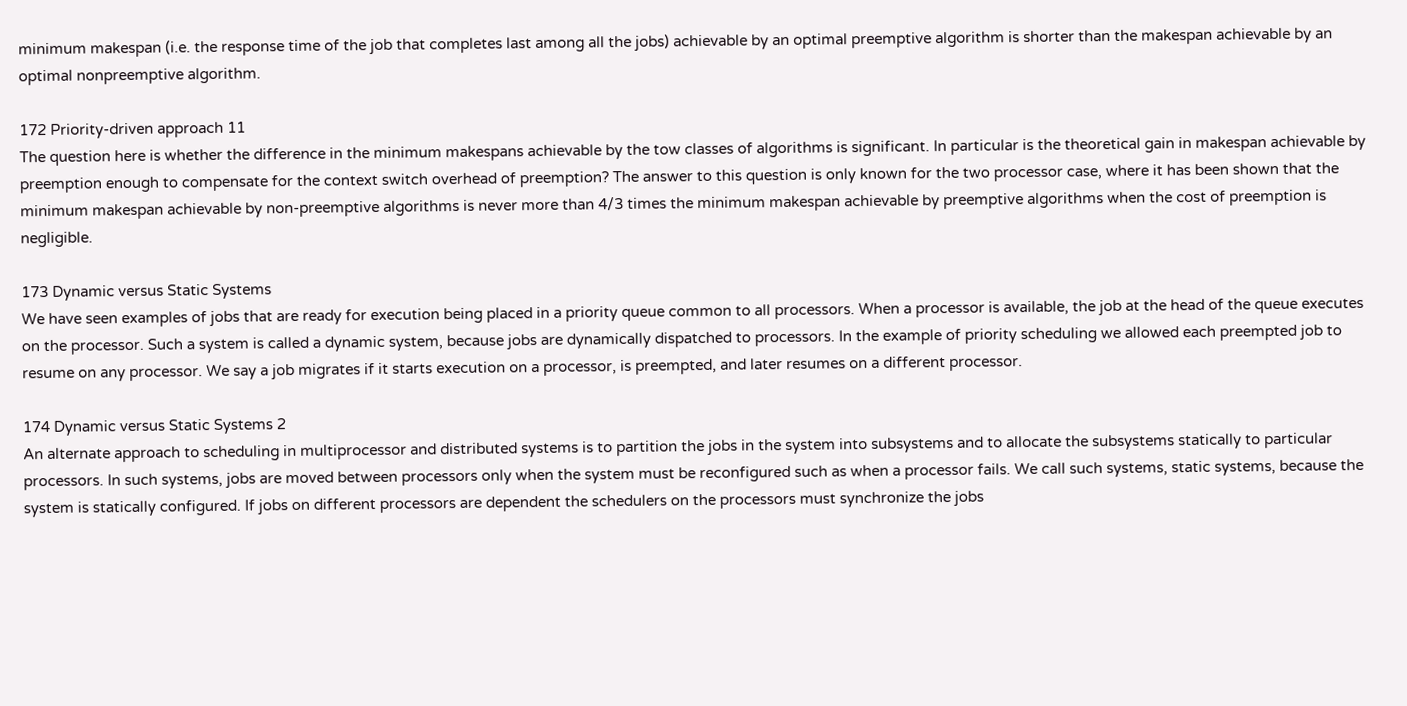minimum makespan (i.e. the response time of the job that completes last among all the jobs) achievable by an optimal preemptive algorithm is shorter than the makespan achievable by an optimal nonpreemptive algorithm.

172 Priority-driven approach 11
The question here is whether the difference in the minimum makespans achievable by the tow classes of algorithms is significant. In particular is the theoretical gain in makespan achievable by preemption enough to compensate for the context switch overhead of preemption? The answer to this question is only known for the two processor case, where it has been shown that the minimum makespan achievable by non-preemptive algorithms is never more than 4/3 times the minimum makespan achievable by preemptive algorithms when the cost of preemption is negligible.

173 Dynamic versus Static Systems
We have seen examples of jobs that are ready for execution being placed in a priority queue common to all processors. When a processor is available, the job at the head of the queue executes on the processor. Such a system is called a dynamic system, because jobs are dynamically dispatched to processors. In the example of priority scheduling we allowed each preempted job to resume on any processor. We say a job migrates if it starts execution on a processor, is preempted, and later resumes on a different processor.

174 Dynamic versus Static Systems 2
An alternate approach to scheduling in multiprocessor and distributed systems is to partition the jobs in the system into subsystems and to allocate the subsystems statically to particular processors. In such systems, jobs are moved between processors only when the system must be reconfigured such as when a processor fails. We call such systems, static systems, because the system is statically configured. If jobs on different processors are dependent the schedulers on the processors must synchronize the jobs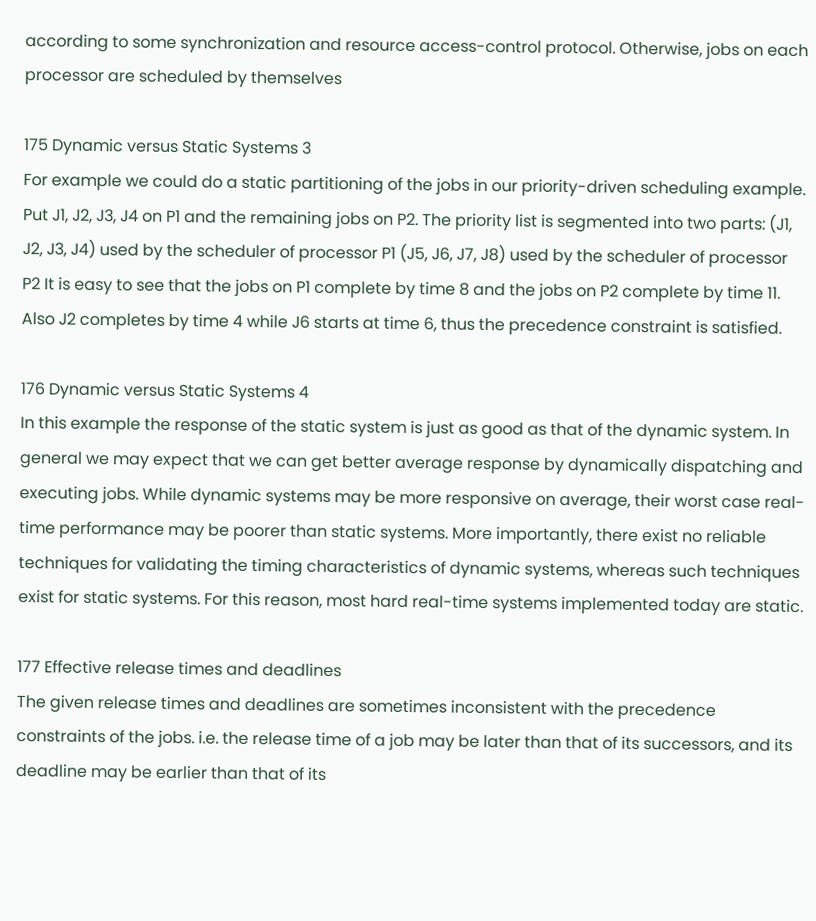according to some synchronization and resource access-control protocol. Otherwise, jobs on each processor are scheduled by themselves

175 Dynamic versus Static Systems 3
For example we could do a static partitioning of the jobs in our priority-driven scheduling example. Put J1, J2, J3, J4 on P1 and the remaining jobs on P2. The priority list is segmented into two parts: (J1, J2, J3, J4) used by the scheduler of processor P1 (J5, J6, J7, J8) used by the scheduler of processor P2 It is easy to see that the jobs on P1 complete by time 8 and the jobs on P2 complete by time 11. Also J2 completes by time 4 while J6 starts at time 6, thus the precedence constraint is satisfied.

176 Dynamic versus Static Systems 4
In this example the response of the static system is just as good as that of the dynamic system. In general we may expect that we can get better average response by dynamically dispatching and executing jobs. While dynamic systems may be more responsive on average, their worst case real-time performance may be poorer than static systems. More importantly, there exist no reliable techniques for validating the timing characteristics of dynamic systems, whereas such techniques exist for static systems. For this reason, most hard real-time systems implemented today are static.

177 Effective release times and deadlines
The given release times and deadlines are sometimes inconsistent with the precedence constraints of the jobs. i.e. the release time of a job may be later than that of its successors, and its deadline may be earlier than that of its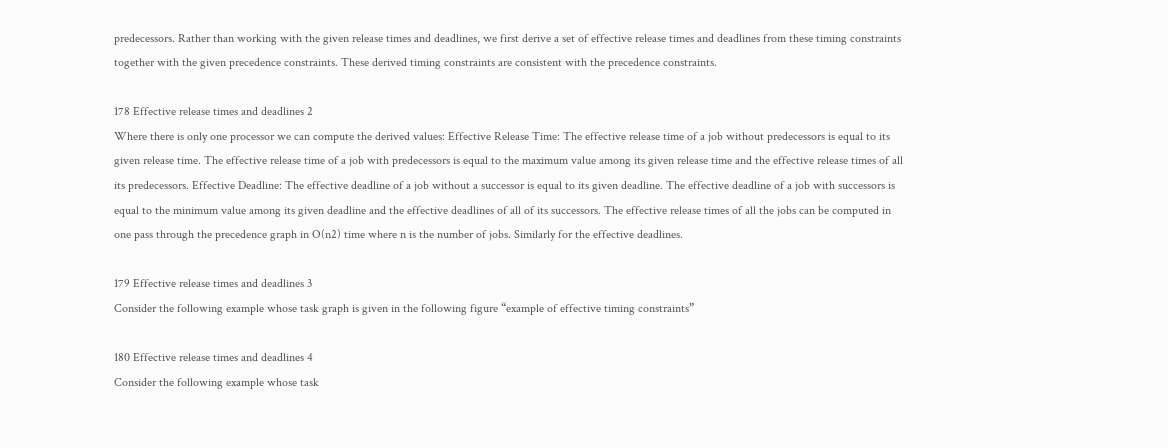predecessors. Rather than working with the given release times and deadlines, we first derive a set of effective release times and deadlines from these timing constraints together with the given precedence constraints. These derived timing constraints are consistent with the precedence constraints.

178 Effective release times and deadlines 2
Where there is only one processor we can compute the derived values: Effective Release Time: The effective release time of a job without predecessors is equal to its given release time. The effective release time of a job with predecessors is equal to the maximum value among its given release time and the effective release times of all its predecessors. Effective Deadline: The effective deadline of a job without a successor is equal to its given deadline. The effective deadline of a job with successors is equal to the minimum value among its given deadline and the effective deadlines of all of its successors. The effective release times of all the jobs can be computed in one pass through the precedence graph in O(n2) time where n is the number of jobs. Similarly for the effective deadlines.

179 Effective release times and deadlines 3
Consider the following example whose task graph is given in the following figure “example of effective timing constraints”

180 Effective release times and deadlines 4
Consider the following example whose task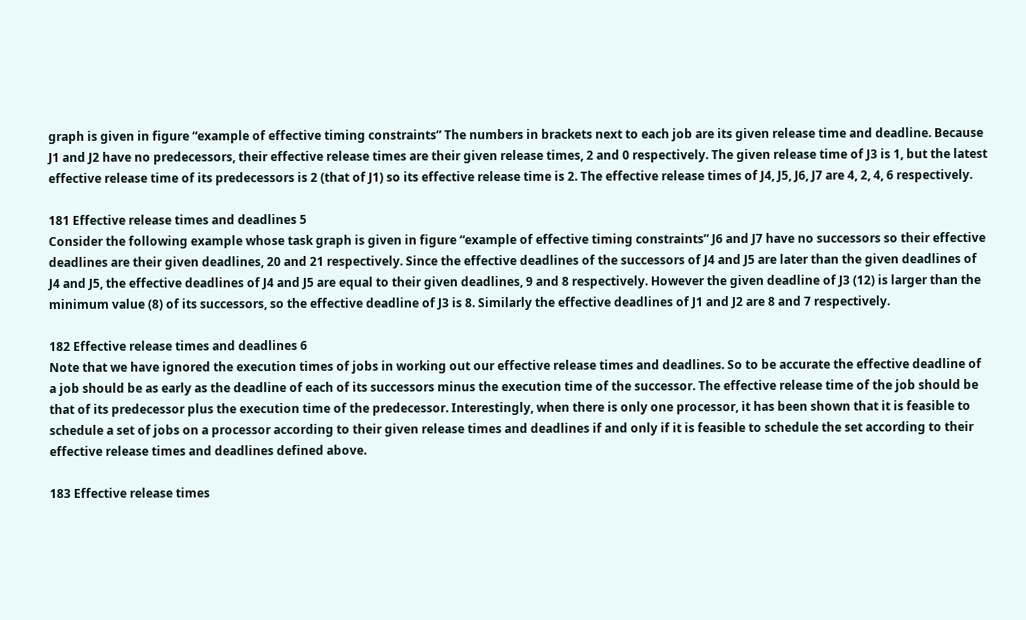graph is given in figure “example of effective timing constraints” The numbers in brackets next to each job are its given release time and deadline. Because J1 and J2 have no predecessors, their effective release times are their given release times, 2 and 0 respectively. The given release time of J3 is 1, but the latest effective release time of its predecessors is 2 (that of J1) so its effective release time is 2. The effective release times of J4, J5, J6, J7 are 4, 2, 4, 6 respectively.

181 Effective release times and deadlines 5
Consider the following example whose task graph is given in figure “example of effective timing constraints” J6 and J7 have no successors so their effective deadlines are their given deadlines, 20 and 21 respectively. Since the effective deadlines of the successors of J4 and J5 are later than the given deadlines of J4 and J5, the effective deadlines of J4 and J5 are equal to their given deadlines, 9 and 8 respectively. However the given deadline of J3 (12) is larger than the minimum value (8) of its successors, so the effective deadline of J3 is 8. Similarly the effective deadlines of J1 and J2 are 8 and 7 respectively.

182 Effective release times and deadlines 6
Note that we have ignored the execution times of jobs in working out our effective release times and deadlines. So to be accurate the effective deadline of a job should be as early as the deadline of each of its successors minus the execution time of the successor. The effective release time of the job should be that of its predecessor plus the execution time of the predecessor. Interestingly, when there is only one processor, it has been shown that it is feasible to schedule a set of jobs on a processor according to their given release times and deadlines if and only if it is feasible to schedule the set according to their effective release times and deadlines defined above.

183 Effective release times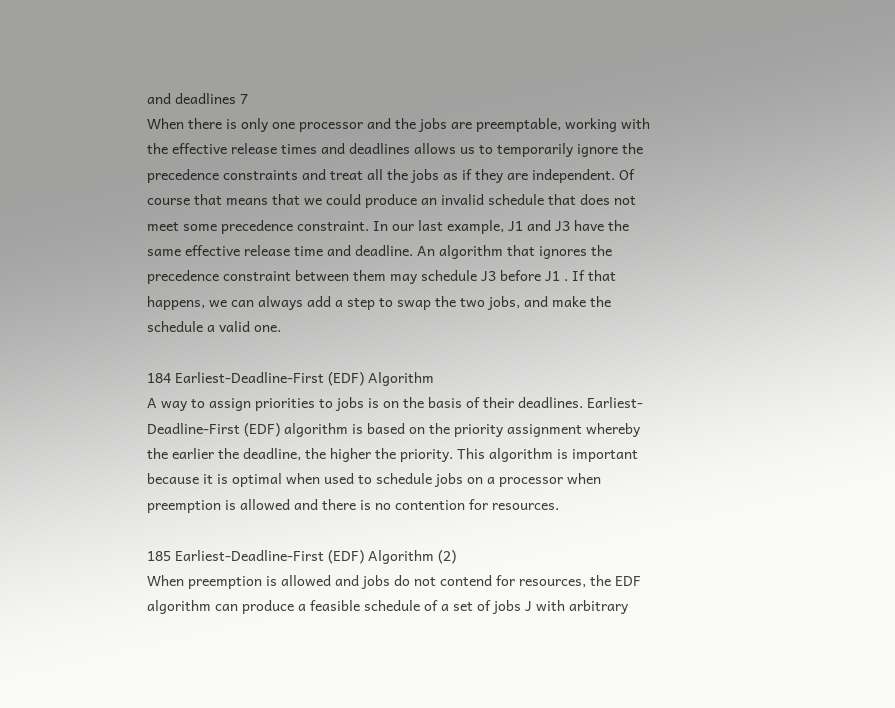and deadlines 7
When there is only one processor and the jobs are preemptable, working with the effective release times and deadlines allows us to temporarily ignore the precedence constraints and treat all the jobs as if they are independent. Of course that means that we could produce an invalid schedule that does not meet some precedence constraint. In our last example, J1 and J3 have the same effective release time and deadline. An algorithm that ignores the precedence constraint between them may schedule J3 before J1 . If that happens, we can always add a step to swap the two jobs, and make the schedule a valid one.

184 Earliest-Deadline-First (EDF) Algorithm
A way to assign priorities to jobs is on the basis of their deadlines. Earliest-Deadline-First (EDF) algorithm is based on the priority assignment whereby the earlier the deadline, the higher the priority. This algorithm is important because it is optimal when used to schedule jobs on a processor when preemption is allowed and there is no contention for resources.

185 Earliest-Deadline-First (EDF) Algorithm (2)
When preemption is allowed and jobs do not contend for resources, the EDF algorithm can produce a feasible schedule of a set of jobs J with arbitrary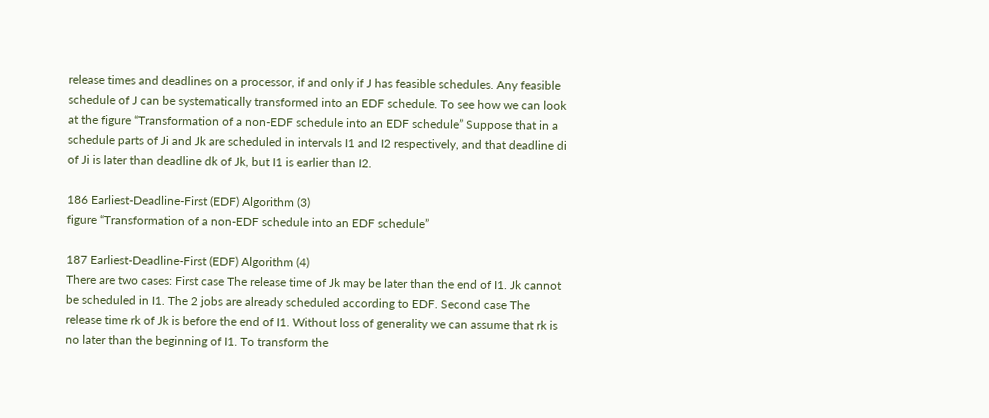release times and deadlines on a processor, if and only if J has feasible schedules. Any feasible schedule of J can be systematically transformed into an EDF schedule. To see how we can look at the figure “Transformation of a non-EDF schedule into an EDF schedule” Suppose that in a schedule parts of Ji and Jk are scheduled in intervals I1 and I2 respectively, and that deadline di of Ji is later than deadline dk of Jk, but I1 is earlier than I2.

186 Earliest-Deadline-First (EDF) Algorithm (3)
figure “Transformation of a non-EDF schedule into an EDF schedule”

187 Earliest-Deadline-First (EDF) Algorithm (4)
There are two cases: First case The release time of Jk may be later than the end of I1. Jk cannot be scheduled in I1. The 2 jobs are already scheduled according to EDF. Second case The release time rk of Jk is before the end of I1. Without loss of generality we can assume that rk is no later than the beginning of I1. To transform the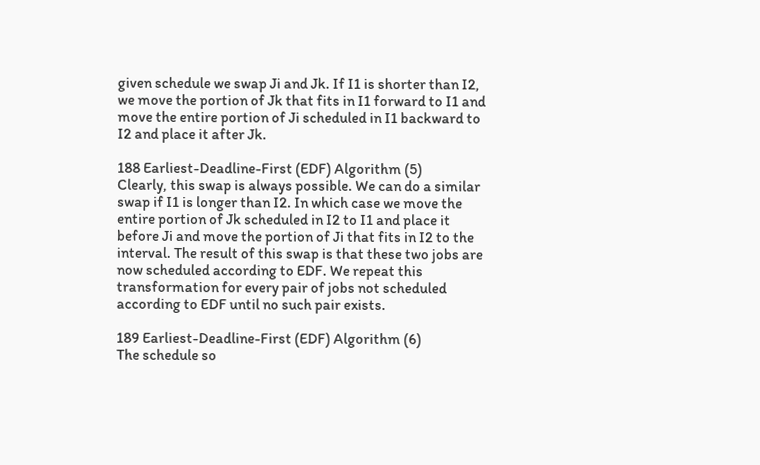given schedule we swap Ji and Jk. If I1 is shorter than I2, we move the portion of Jk that fits in I1 forward to I1 and move the entire portion of Ji scheduled in I1 backward to I2 and place it after Jk.

188 Earliest-Deadline-First (EDF) Algorithm (5)
Clearly, this swap is always possible. We can do a similar swap if I1 is longer than I2. In which case we move the entire portion of Jk scheduled in I2 to I1 and place it before Ji and move the portion of Ji that fits in I2 to the interval. The result of this swap is that these two jobs are now scheduled according to EDF. We repeat this transformation for every pair of jobs not scheduled according to EDF until no such pair exists.

189 Earliest-Deadline-First (EDF) Algorithm (6)
The schedule so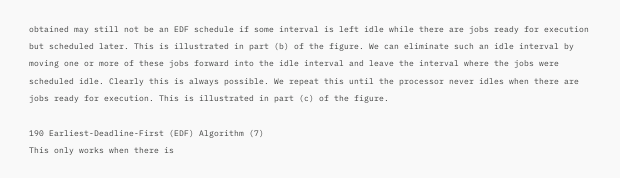obtained may still not be an EDF schedule if some interval is left idle while there are jobs ready for execution but scheduled later. This is illustrated in part (b) of the figure. We can eliminate such an idle interval by moving one or more of these jobs forward into the idle interval and leave the interval where the jobs were scheduled idle. Clearly this is always possible. We repeat this until the processor never idles when there are jobs ready for execution. This is illustrated in part (c) of the figure.

190 Earliest-Deadline-First (EDF) Algorithm (7)
This only works when there is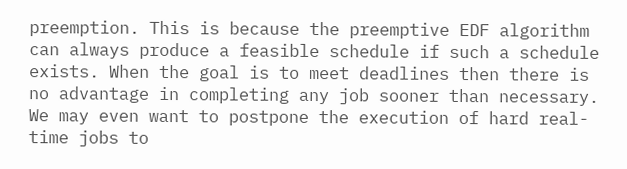preemption. This is because the preemptive EDF algorithm can always produce a feasible schedule if such a schedule exists. When the goal is to meet deadlines then there is no advantage in completing any job sooner than necessary. We may even want to postpone the execution of hard real-time jobs to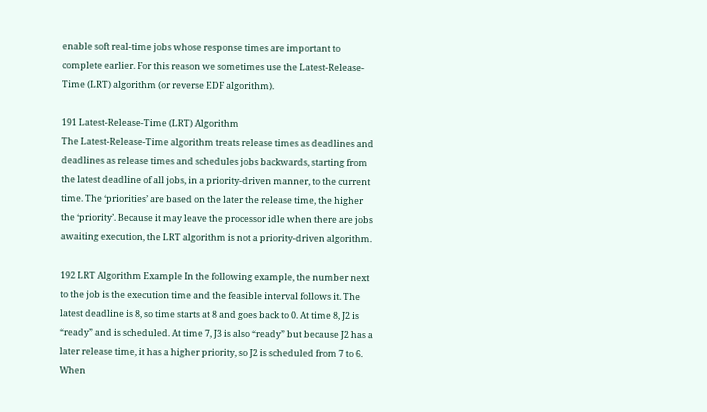enable soft real-time jobs whose response times are important to complete earlier. For this reason we sometimes use the Latest-Release-Time (LRT) algorithm (or reverse EDF algorithm).

191 Latest-Release-Time (LRT) Algorithm
The Latest-Release-Time algorithm treats release times as deadlines and deadlines as release times and schedules jobs backwards, starting from the latest deadline of all jobs, in a priority-driven manner, to the current time. The ‘priorities’ are based on the later the release time, the higher the ‘priority’. Because it may leave the processor idle when there are jobs awaiting execution, the LRT algorithm is not a priority-driven algorithm.

192 LRT Algorithm Example In the following example, the number next to the job is the execution time and the feasible interval follows it. The latest deadline is 8, so time starts at 8 and goes back to 0. At time 8, J2 is “ready” and is scheduled. At time 7, J3 is also “ready” but because J2 has a later release time, it has a higher priority, so J2 is scheduled from 7 to 6. When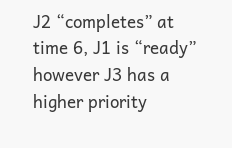J2 “completes” at time 6, J1 is “ready” however J3 has a higher priority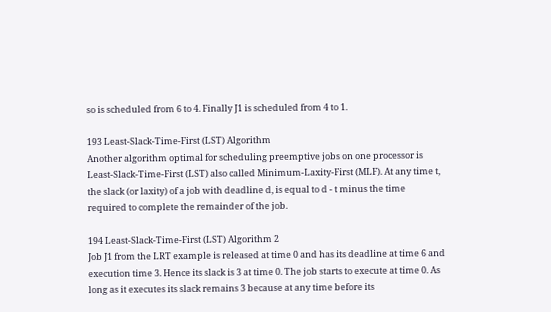so is scheduled from 6 to 4. Finally J1 is scheduled from 4 to 1.

193 Least-Slack-Time-First (LST) Algorithm
Another algorithm optimal for scheduling preemptive jobs on one processor is Least-Slack-Time-First (LST) also called Minimum-Laxity-First (MLF). At any time t, the slack (or laxity) of a job with deadline d, is equal to d - t minus the time required to complete the remainder of the job.

194 Least-Slack-Time-First (LST) Algorithm 2
Job J1 from the LRT example is released at time 0 and has its deadline at time 6 and execution time 3. Hence its slack is 3 at time 0. The job starts to execute at time 0. As long as it executes its slack remains 3 because at any time before its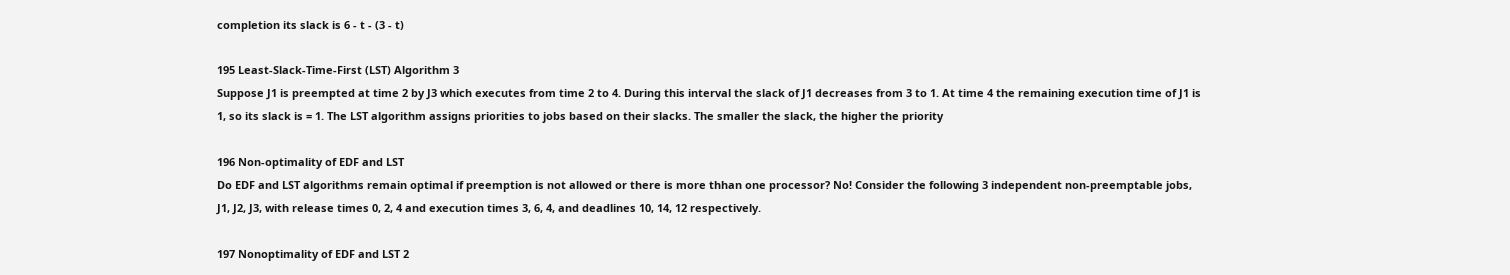completion its slack is 6 - t - (3 - t)

195 Least-Slack-Time-First (LST) Algorithm 3
Suppose J1 is preempted at time 2 by J3 which executes from time 2 to 4. During this interval the slack of J1 decreases from 3 to 1. At time 4 the remaining execution time of J1 is 1, so its slack is = 1. The LST algorithm assigns priorities to jobs based on their slacks. The smaller the slack, the higher the priority

196 Non-optimality of EDF and LST
Do EDF and LST algorithms remain optimal if preemption is not allowed or there is more thhan one processor? No! Consider the following 3 independent non-preemptable jobs, J1, J2, J3, with release times 0, 2, 4 and execution times 3, 6, 4, and deadlines 10, 14, 12 respectively.

197 Nonoptimality of EDF and LST 2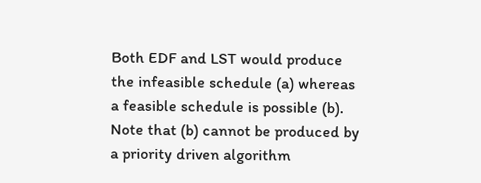Both EDF and LST would produce the infeasible schedule (a) whereas a feasible schedule is possible (b). Note that (b) cannot be produced by a priority driven algorithm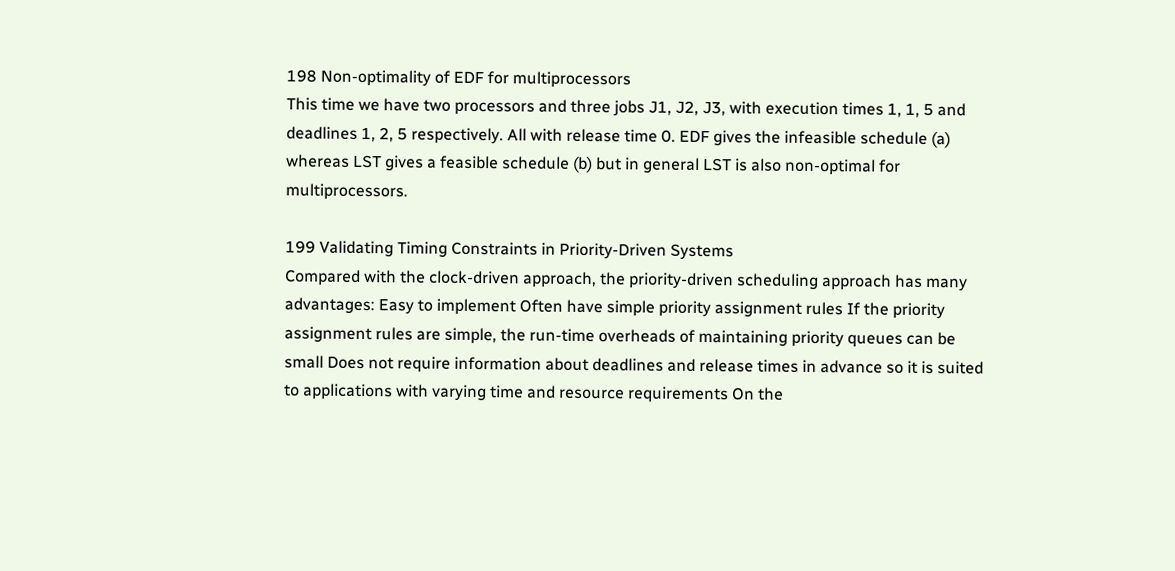198 Non-optimality of EDF for multiprocessors
This time we have two processors and three jobs J1, J2, J3, with execution times 1, 1, 5 and deadlines 1, 2, 5 respectively. All with release time 0. EDF gives the infeasible schedule (a) whereas LST gives a feasible schedule (b) but in general LST is also non-optimal for multiprocessors.

199 Validating Timing Constraints in Priority-Driven Systems
Compared with the clock-driven approach, the priority-driven scheduling approach has many advantages: Easy to implement Often have simple priority assignment rules If the priority assignment rules are simple, the run-time overheads of maintaining priority queues can be small Does not require information about deadlines and release times in advance so it is suited to applications with varying time and resource requirements On the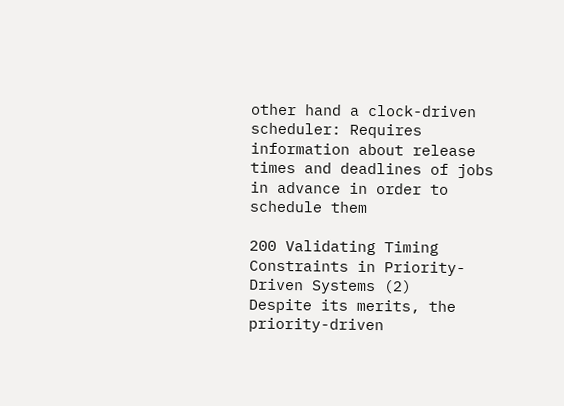other hand a clock-driven scheduler: Requires information about release times and deadlines of jobs in advance in order to schedule them

200 Validating Timing Constraints in Priority-Driven Systems (2)
Despite its merits, the priority-driven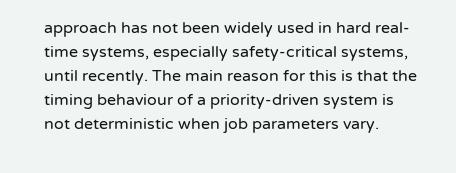approach has not been widely used in hard real-time systems, especially safety-critical systems, until recently. The main reason for this is that the timing behaviour of a priority-driven system is not deterministic when job parameters vary.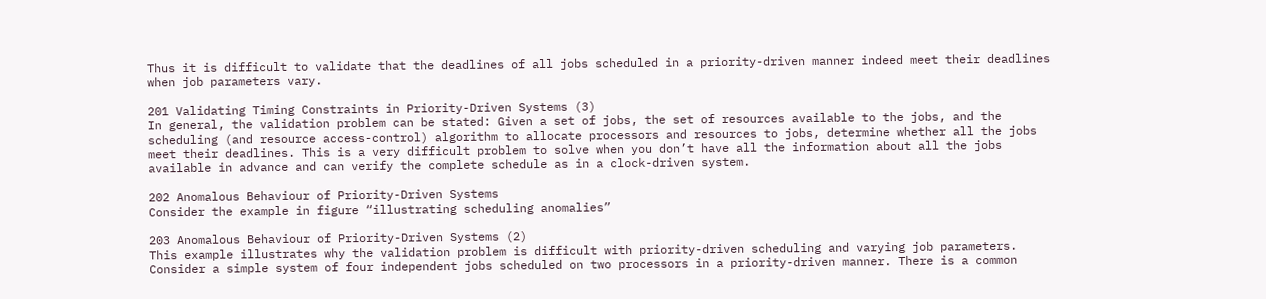Thus it is difficult to validate that the deadlines of all jobs scheduled in a priority-driven manner indeed meet their deadlines when job parameters vary.

201 Validating Timing Constraints in Priority-Driven Systems (3)
In general, the validation problem can be stated: Given a set of jobs, the set of resources available to the jobs, and the scheduling (and resource access-control) algorithm to allocate processors and resources to jobs, determine whether all the jobs meet their deadlines. This is a very difficult problem to solve when you don’t have all the information about all the jobs available in advance and can verify the complete schedule as in a clock-driven system.

202 Anomalous Behaviour of Priority-Driven Systems
Consider the example in figure “illustrating scheduling anomalies”

203 Anomalous Behaviour of Priority-Driven Systems (2)
This example illustrates why the validation problem is difficult with priority-driven scheduling and varying job parameters. Consider a simple system of four independent jobs scheduled on two processors in a priority-driven manner. There is a common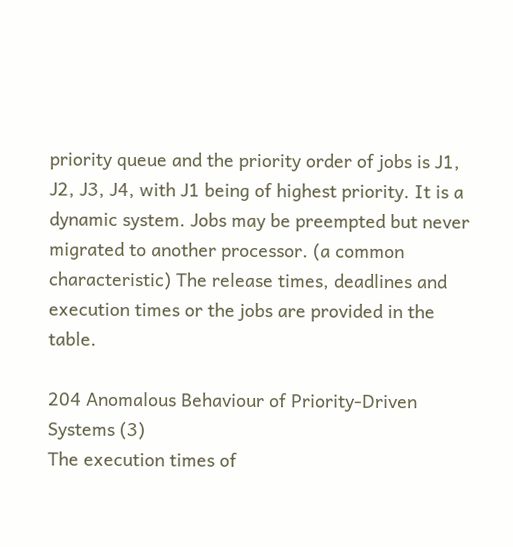priority queue and the priority order of jobs is J1, J2, J3, J4, with J1 being of highest priority. It is a dynamic system. Jobs may be preempted but never migrated to another processor. (a common characteristic) The release times, deadlines and execution times or the jobs are provided in the table.

204 Anomalous Behaviour of Priority-Driven Systems (3)
The execution times of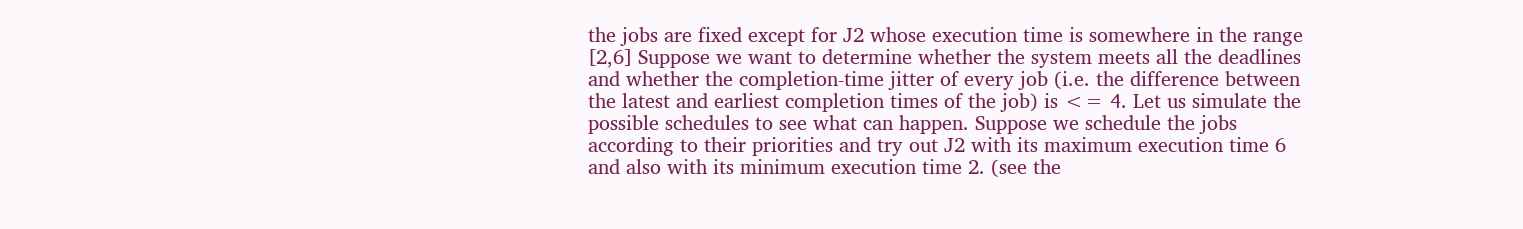the jobs are fixed except for J2 whose execution time is somewhere in the range [2,6] Suppose we want to determine whether the system meets all the deadlines and whether the completion-time jitter of every job (i.e. the difference between the latest and earliest completion times of the job) is <= 4. Let us simulate the possible schedules to see what can happen. Suppose we schedule the jobs according to their priorities and try out J2 with its maximum execution time 6 and also with its minimum execution time 2. (see the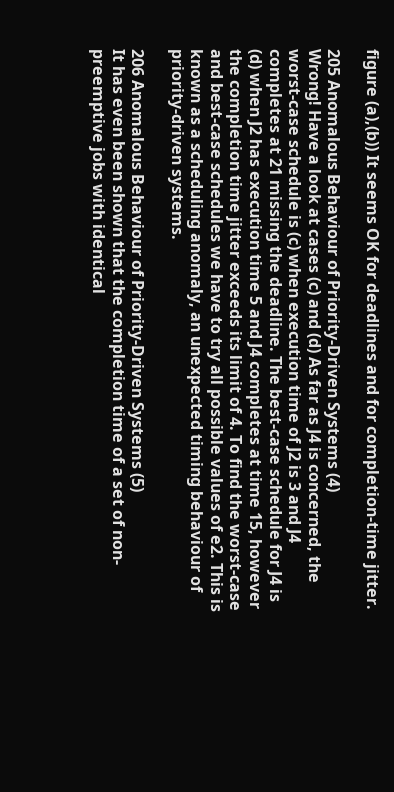figure (a),(b)) It seems OK for deadlines and for completion-time jitter.

205 Anomalous Behaviour of Priority-Driven Systems (4)
Wrong! Have a look at cases (c) and (d) As far as J4 is concerned, the worst-case schedule is (c) when execution time of J2 is 3 and J4 completes at 21 missing the deadline. The best-case schedule for J4 is (d) when J2 has execution time 5 and J4 completes at time 15, however the completion time jitter exceeds its limit of 4. To find the worst-case and best-case schedules we have to try all possible values of e2. This is known as a scheduling anomaly, an unexpected timing behaviour of priority-driven systems.

206 Anomalous Behaviour of Priority-Driven Systems (5)
It has even been shown that the completion time of a set of non-preemptive jobs with identical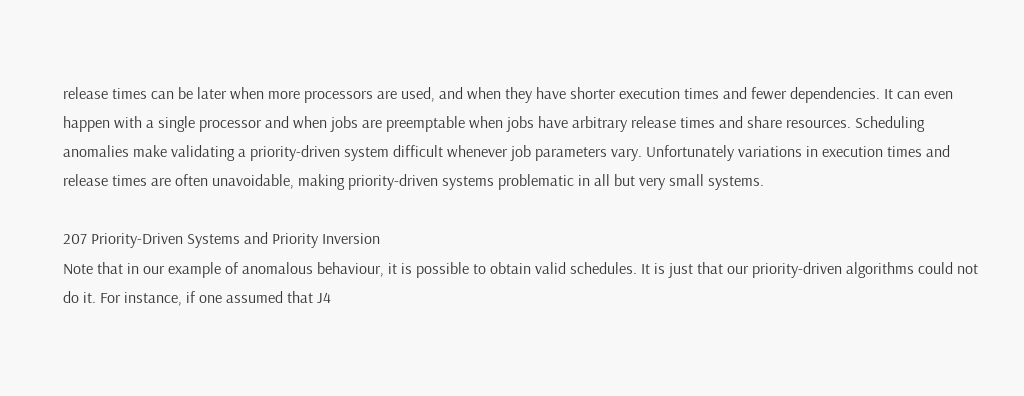release times can be later when more processors are used, and when they have shorter execution times and fewer dependencies. It can even happen with a single processor and when jobs are preemptable when jobs have arbitrary release times and share resources. Scheduling anomalies make validating a priority-driven system difficult whenever job parameters vary. Unfortunately variations in execution times and release times are often unavoidable, making priority-driven systems problematic in all but very small systems.

207 Priority-Driven Systems and Priority Inversion
Note that in our example of anomalous behaviour, it is possible to obtain valid schedules. It is just that our priority-driven algorithms could not do it. For instance, if one assumed that J4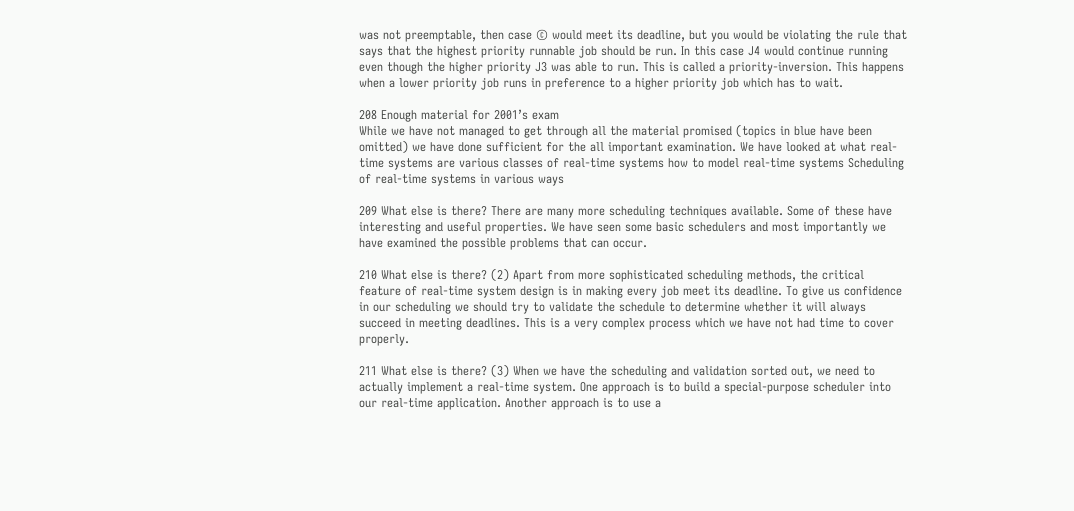was not preemptable, then case © would meet its deadline, but you would be violating the rule that says that the highest priority runnable job should be run. In this case J4 would continue running even though the higher priority J3 was able to run. This is called a priority-inversion. This happens when a lower priority job runs in preference to a higher priority job which has to wait.

208 Enough material for 2001’s exam
While we have not managed to get through all the material promised (topics in blue have been omitted) we have done sufficient for the all important examination. We have looked at what real-time systems are various classes of real-time systems how to model real-time systems Scheduling of real-time systems in various ways

209 What else is there? There are many more scheduling techniques available. Some of these have interesting and useful properties. We have seen some basic schedulers and most importantly we have examined the possible problems that can occur.

210 What else is there? (2) Apart from more sophisticated scheduling methods, the critical feature of real-time system design is in making every job meet its deadline. To give us confidence in our scheduling we should try to validate the schedule to determine whether it will always succeed in meeting deadlines. This is a very complex process which we have not had time to cover properly.

211 What else is there? (3) When we have the scheduling and validation sorted out, we need to actually implement a real-time system. One approach is to build a special-purpose scheduler into our real-time application. Another approach is to use a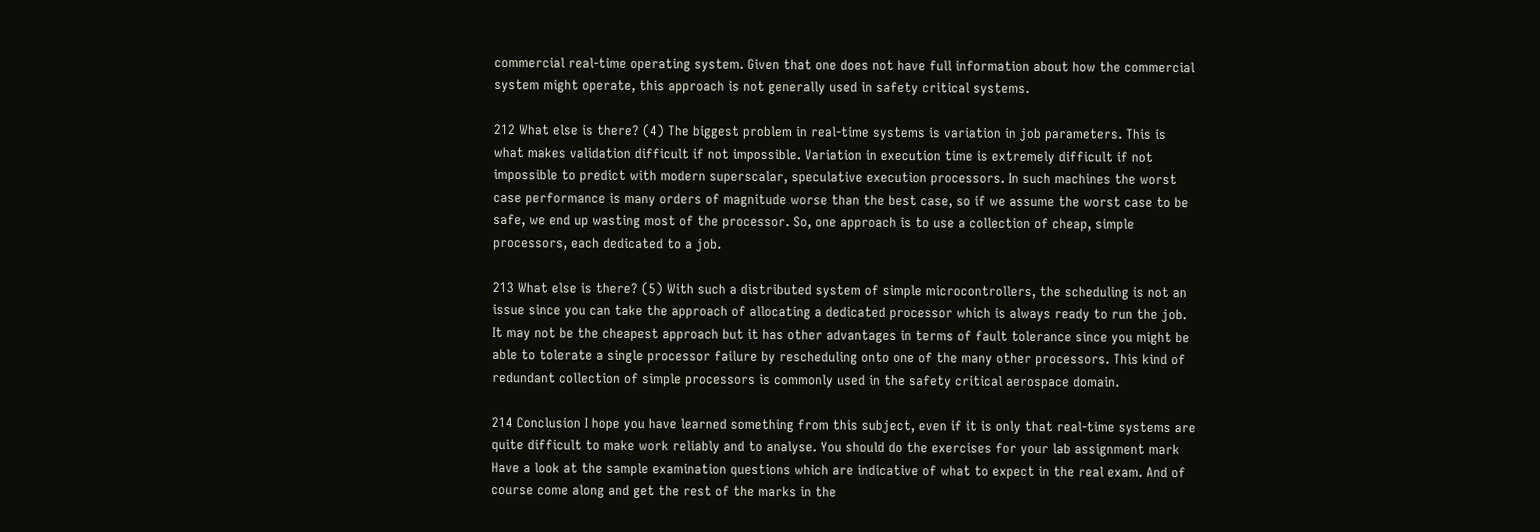commercial real-time operating system. Given that one does not have full information about how the commercial system might operate, this approach is not generally used in safety critical systems.

212 What else is there? (4) The biggest problem in real-time systems is variation in job parameters. This is what makes validation difficult if not impossible. Variation in execution time is extremely difficult if not impossible to predict with modern superscalar, speculative execution processors. In such machines the worst case performance is many orders of magnitude worse than the best case, so if we assume the worst case to be safe, we end up wasting most of the processor. So, one approach is to use a collection of cheap, simple processors, each dedicated to a job.

213 What else is there? (5) With such a distributed system of simple microcontrollers, the scheduling is not an issue since you can take the approach of allocating a dedicated processor which is always ready to run the job. It may not be the cheapest approach but it has other advantages in terms of fault tolerance since you might be able to tolerate a single processor failure by rescheduling onto one of the many other processors. This kind of redundant collection of simple processors is commonly used in the safety critical aerospace domain.

214 Conclusion I hope you have learned something from this subject, even if it is only that real-time systems are quite difficult to make work reliably and to analyse. You should do the exercises for your lab assignment mark Have a look at the sample examination questions which are indicative of what to expect in the real exam. And of course come along and get the rest of the marks in the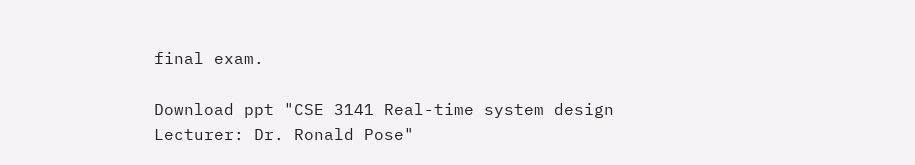final exam.

Download ppt "CSE 3141 Real-time system design Lecturer: Dr. Ronald Pose"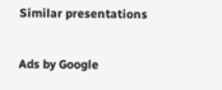Similar presentations

Ads by Google